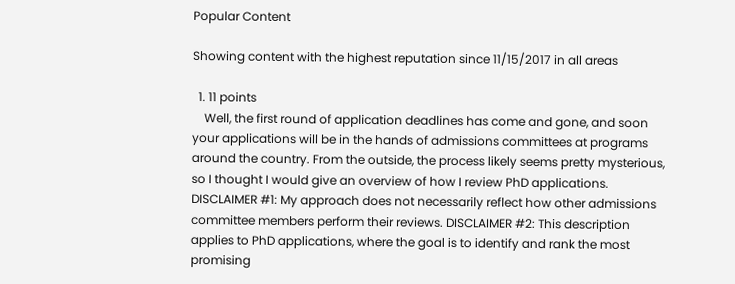Popular Content

Showing content with the highest reputation since 11/15/2017 in all areas

  1. 11 points
    Well, the first round of application deadlines has come and gone, and soon your applications will be in the hands of admissions committees at programs around the country. From the outside, the process likely seems pretty mysterious, so I thought I would give an overview of how I review PhD applications. DISCLAIMER #1: My approach does not necessarily reflect how other admissions committee members perform their reviews. DISCLAIMER #2: This description applies to PhD applications, where the goal is to identify and rank the most promising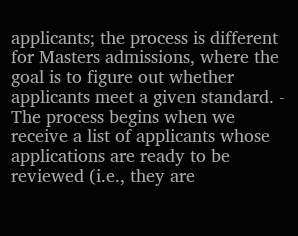applicants; the process is different for Masters admissions, where the goal is to figure out whether applicants meet a given standard. - The process begins when we receive a list of applicants whose applications are ready to be reviewed (i.e., they are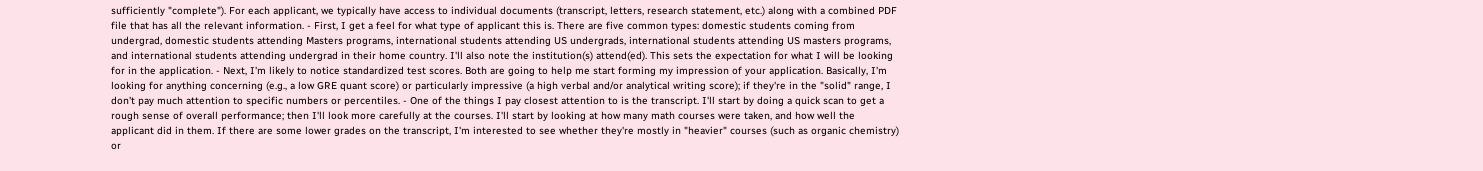sufficiently "complete"). For each applicant, we typically have access to individual documents (transcript, letters, research statement, etc.) along with a combined PDF file that has all the relevant information. - First, I get a feel for what type of applicant this is. There are five common types: domestic students coming from undergrad, domestic students attending Masters programs, international students attending US undergrads, international students attending US masters programs, and international students attending undergrad in their home country. I'll also note the institution(s) attend(ed). This sets the expectation for what I will be looking for in the application. - Next, I'm likely to notice standardized test scores. Both are going to help me start forming my impression of your application. Basically, I'm looking for anything concerning (e.g., a low GRE quant score) or particularly impressive (a high verbal and/or analytical writing score); if they're in the "solid" range, I don't pay much attention to specific numbers or percentiles. - One of the things I pay closest attention to is the transcript. I'll start by doing a quick scan to get a rough sense of overall performance; then I'll look more carefully at the courses. I'll start by looking at how many math courses were taken, and how well the applicant did in them. If there are some lower grades on the transcript, I'm interested to see whether they're mostly in "heavier" courses (such as organic chemistry) or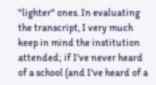"lighter" ones. In evaluating the transcript, I very much keep in mind the institution attended; if I've never heard of a school (and I've heard of a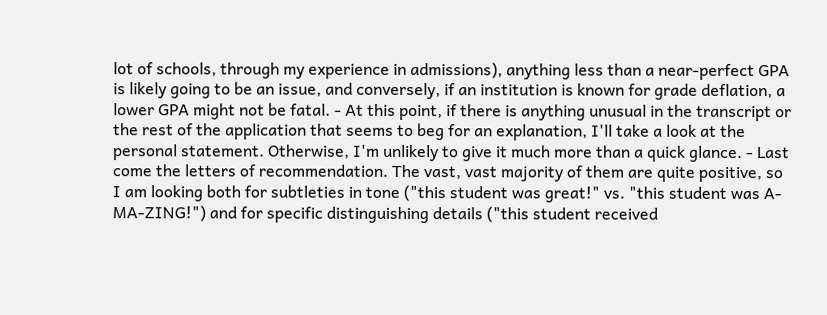lot of schools, through my experience in admissions), anything less than a near-perfect GPA is likely going to be an issue, and conversely, if an institution is known for grade deflation, a lower GPA might not be fatal. - At this point, if there is anything unusual in the transcript or the rest of the application that seems to beg for an explanation, I'll take a look at the personal statement. Otherwise, I'm unlikely to give it much more than a quick glance. - Last come the letters of recommendation. The vast, vast majority of them are quite positive, so I am looking both for subtleties in tone ("this student was great!" vs. "this student was A-MA-ZING!") and for specific distinguishing details ("this student received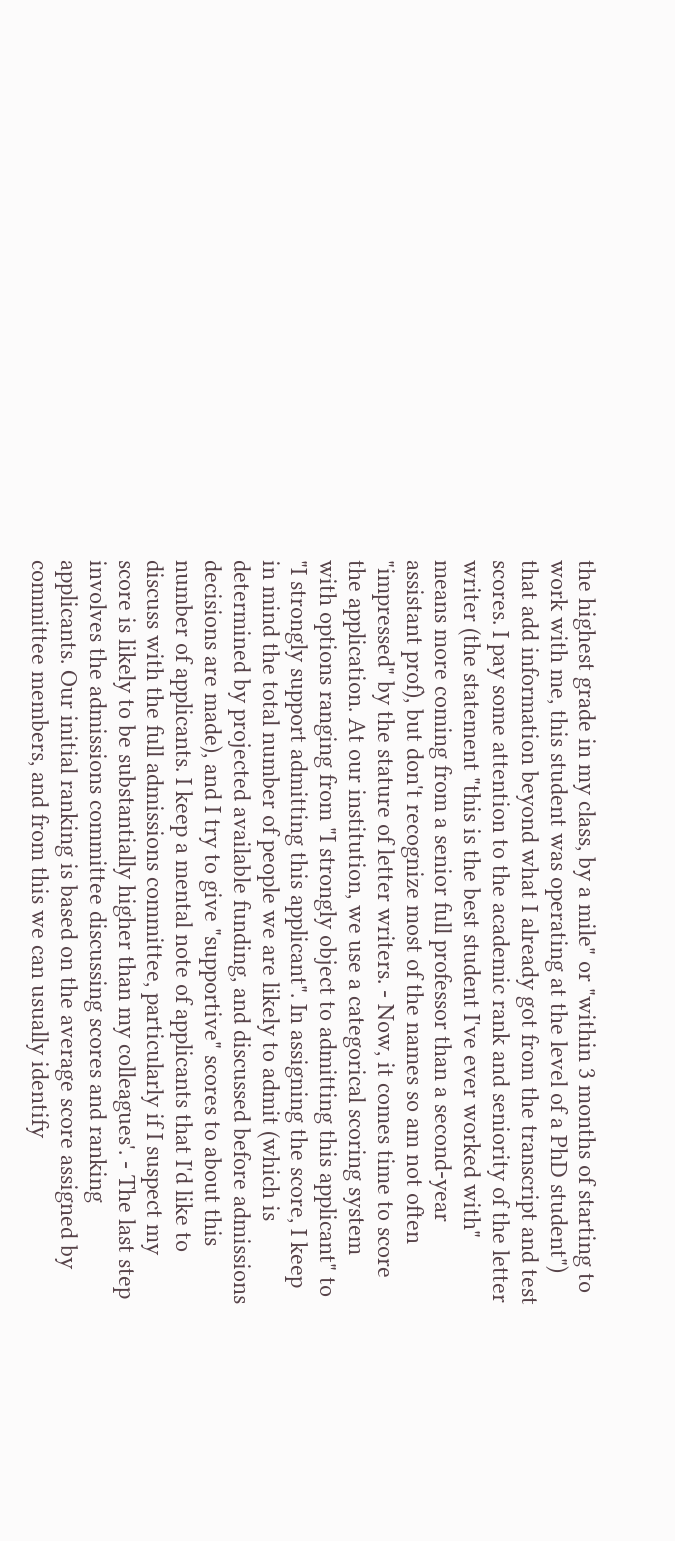the highest grade in my class, by a mile" or "within 3 months of starting to work with me, this student was operating at the level of a PhD student") that add information beyond what I already got from the transcript and test scores. I pay some attention to the academic rank and seniority of the letter writer (the statement "this is the best student I've ever worked with" means more coming from a senior full professor than a second-year assistant prof), but don't recognize most of the names so am not often "impressed" by the stature of letter writers. - Now, it comes time to score the application. At our institution, we use a categorical scoring system with options ranging from "I strongly object to admitting this applicant" to "I strongly support admitting this applicant". In assigning the score, I keep in mind the total number of people we are likely to admit (which is determined by projected available funding, and discussed before admissions decisions are made), and I try to give "supportive" scores to about this number of applicants. I keep a mental note of applicants that I'd like to discuss with the full admissions committee, particularly if I suspect my score is likely to be substantially higher than my colleagues'. - The last step involves the admissions committee discussing scores and ranking applicants. Our initial ranking is based on the average score assigned by committee members, and from this we can usually identify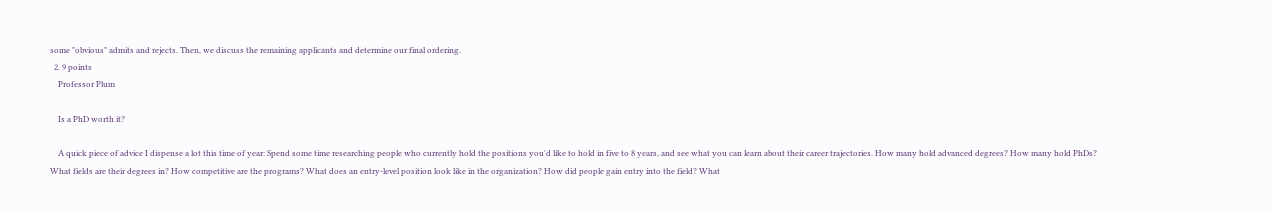some "obvious" admits and rejects. Then, we discuss the remaining applicants and determine our final ordering.
  2. 9 points
    Professor Plum

    Is a PhD worth it?

    A quick piece of advice I dispense a lot this time of year: Spend some time researching people who currently hold the positions you'd like to hold in five to 8 years, and see what you can learn about their career trajectories. How many hold advanced degrees? How many hold PhDs? What fields are their degrees in? How competitive are the programs? What does an entry-level position look like in the organization? How did people gain entry into the field? What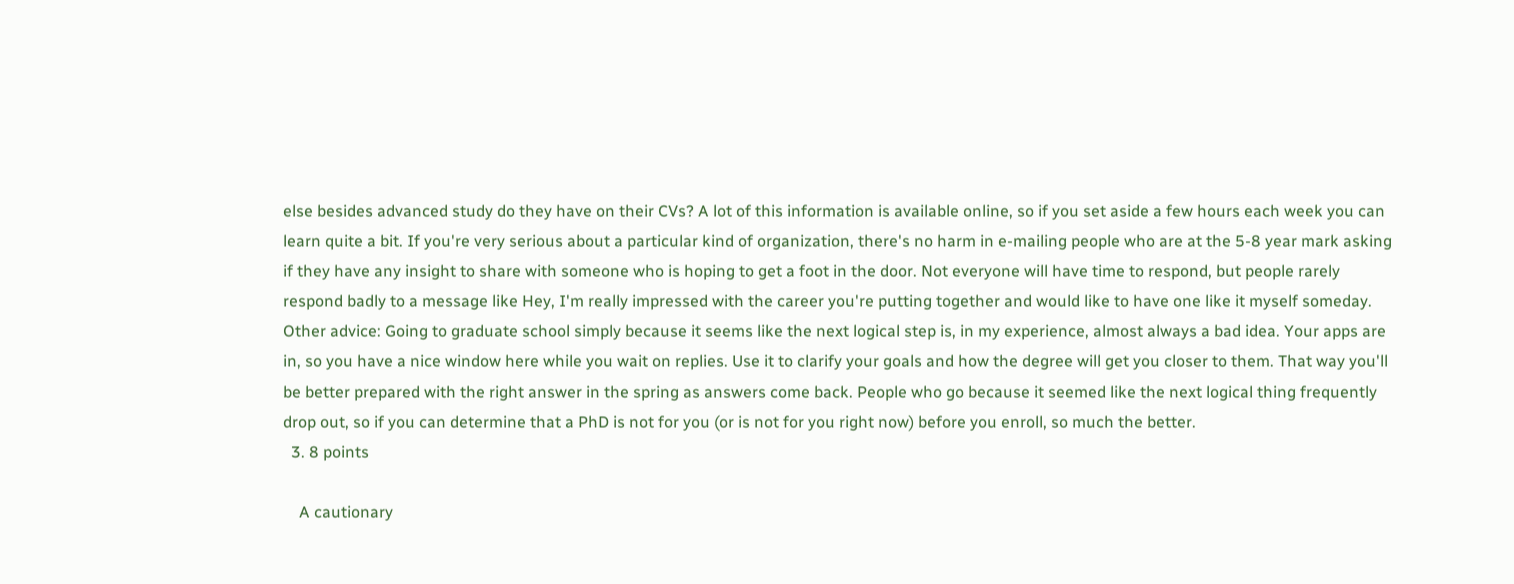else besides advanced study do they have on their CVs? A lot of this information is available online, so if you set aside a few hours each week you can learn quite a bit. If you're very serious about a particular kind of organization, there's no harm in e-mailing people who are at the 5-8 year mark asking if they have any insight to share with someone who is hoping to get a foot in the door. Not everyone will have time to respond, but people rarely respond badly to a message like Hey, I'm really impressed with the career you're putting together and would like to have one like it myself someday. Other advice: Going to graduate school simply because it seems like the next logical step is, in my experience, almost always a bad idea. Your apps are in, so you have a nice window here while you wait on replies. Use it to clarify your goals and how the degree will get you closer to them. That way you'll be better prepared with the right answer in the spring as answers come back. People who go because it seemed like the next logical thing frequently drop out, so if you can determine that a PhD is not for you (or is not for you right now) before you enroll, so much the better.
  3. 8 points

    A cautionary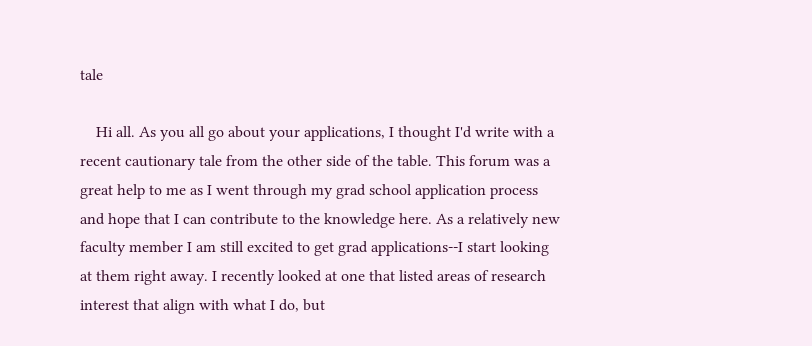tale

    Hi all. As you all go about your applications, I thought I'd write with a recent cautionary tale from the other side of the table. This forum was a great help to me as I went through my grad school application process and hope that I can contribute to the knowledge here. As a relatively new faculty member I am still excited to get grad applications--I start looking at them right away. I recently looked at one that listed areas of research interest that align with what I do, but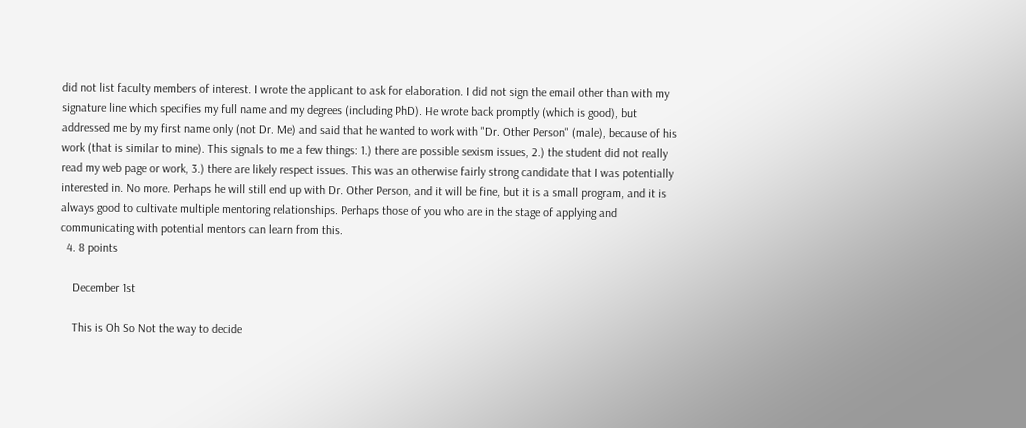did not list faculty members of interest. I wrote the applicant to ask for elaboration. I did not sign the email other than with my signature line which specifies my full name and my degrees (including PhD). He wrote back promptly (which is good), but addressed me by my first name only (not Dr. Me) and said that he wanted to work with "Dr. Other Person" (male), because of his work (that is similar to mine). This signals to me a few things: 1.) there are possible sexism issues, 2.) the student did not really read my web page or work, 3.) there are likely respect issues. This was an otherwise fairly strong candidate that I was potentially interested in. No more. Perhaps he will still end up with Dr. Other Person, and it will be fine, but it is a small program, and it is always good to cultivate multiple mentoring relationships. Perhaps those of you who are in the stage of applying and communicating with potential mentors can learn from this.
  4. 8 points

    December 1st

    This is Oh So Not the way to decide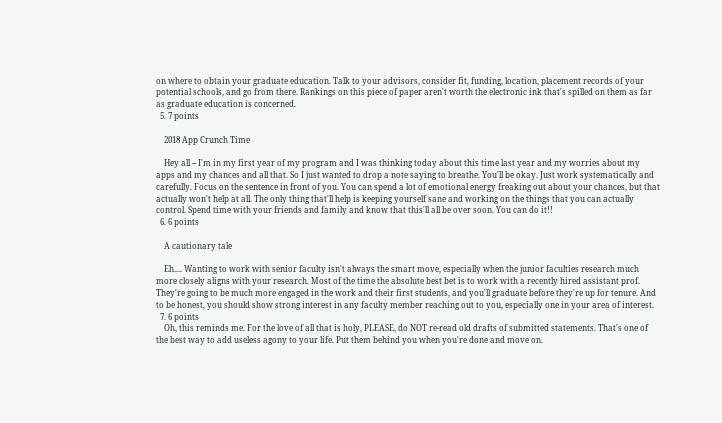on where to obtain your graduate education. Talk to your advisors, consider fit, funding, location, placement records of your potential schools, and go from there. Rankings on this piece of paper aren't worth the electronic ink that's spilled on them as far as graduate education is concerned.
  5. 7 points

    2018 App Crunch Time

    Hey all -- I'm in my first year of my program and I was thinking today about this time last year and my worries about my apps and my chances and all that. So I just wanted to drop a note saying to breathe. You'll be okay. Just work systematically and carefully. Focus on the sentence in front of you. You can spend a lot of emotional energy freaking out about your chances, but that actually won't help at all. The only thing that'll help is keeping yourself sane and working on the things that you can actually control. Spend time with your friends and family and know that this'll all be over soon. You can do it!!
  6. 6 points

    A cautionary tale

    Eh.... Wanting to work with senior faculty isn't always the smart move, especially when the junior faculties research much more closely aligns with your research. Most of the time the absolute best bet is to work with a recently hired assistant prof. They're going to be much more engaged in the work and their first students, and you'll graduate before they're up for tenure. And to be honest, you should show strong interest in any faculty member reaching out to you, especially one in your area of interest.
  7. 6 points
    Oh, this reminds me. For the love of all that is holy, PLEASE, do NOT re-read old drafts of submitted statements. That's one of the best way to add useless agony to your life. Put them behind you when you're done and move on.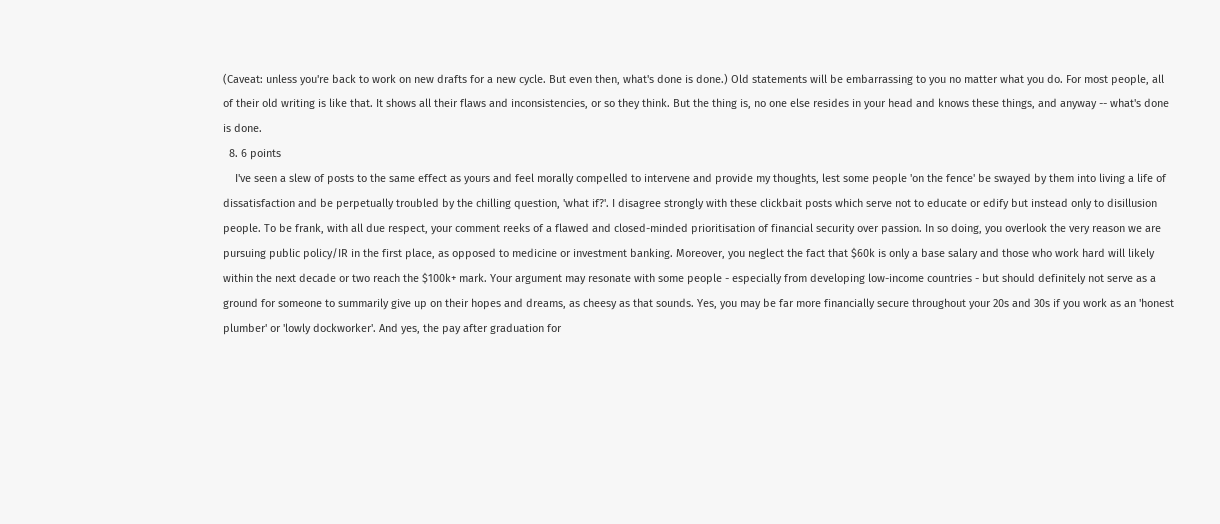(Caveat: unless you're back to work on new drafts for a new cycle. But even then, what's done is done.) Old statements will be embarrassing to you no matter what you do. For most people, all of their old writing is like that. It shows all their flaws and inconsistencies, or so they think. But the thing is, no one else resides in your head and knows these things, and anyway -- what's done is done.
  8. 6 points
    I've seen a slew of posts to the same effect as yours and feel morally compelled to intervene and provide my thoughts, lest some people 'on the fence' be swayed by them into living a life of dissatisfaction and be perpetually troubled by the chilling question, 'what if?'. I disagree strongly with these clickbait posts which serve not to educate or edify but instead only to disillusion people. To be frank, with all due respect, your comment reeks of a flawed and closed-minded prioritisation of financial security over passion. In so doing, you overlook the very reason we are pursuing public policy/IR in the first place, as opposed to medicine or investment banking. Moreover, you neglect the fact that $60k is only a base salary and those who work hard will likely within the next decade or two reach the $100k+ mark. Your argument may resonate with some people - especially from developing low-income countries - but should definitely not serve as a ground for someone to summarily give up on their hopes and dreams, as cheesy as that sounds. Yes, you may be far more financially secure throughout your 20s and 30s if you work as an 'honest plumber' or 'lowly dockworker'. And yes, the pay after graduation for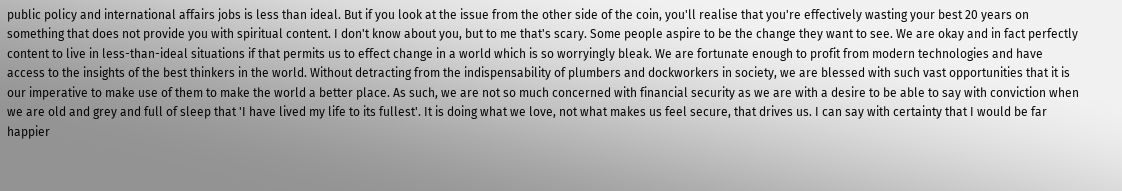public policy and international affairs jobs is less than ideal. But if you look at the issue from the other side of the coin, you'll realise that you're effectively wasting your best 20 years on something that does not provide you with spiritual content. I don't know about you, but to me that's scary. Some people aspire to be the change they want to see. We are okay and in fact perfectly content to live in less-than-ideal situations if that permits us to effect change in a world which is so worryingly bleak. We are fortunate enough to profit from modern technologies and have access to the insights of the best thinkers in the world. Without detracting from the indispensability of plumbers and dockworkers in society, we are blessed with such vast opportunities that it is our imperative to make use of them to make the world a better place. As such, we are not so much concerned with financial security as we are with a desire to be able to say with conviction when we are old and grey and full of sleep that 'I have lived my life to its fullest'. It is doing what we love, not what makes us feel secure, that drives us. I can say with certainty that I would be far happier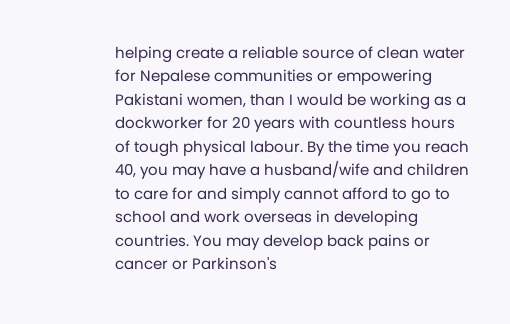helping create a reliable source of clean water for Nepalese communities or empowering Pakistani women, than I would be working as a dockworker for 20 years with countless hours of tough physical labour. By the time you reach 40, you may have a husband/wife and children to care for and simply cannot afford to go to school and work overseas in developing countries. You may develop back pains or cancer or Parkinson's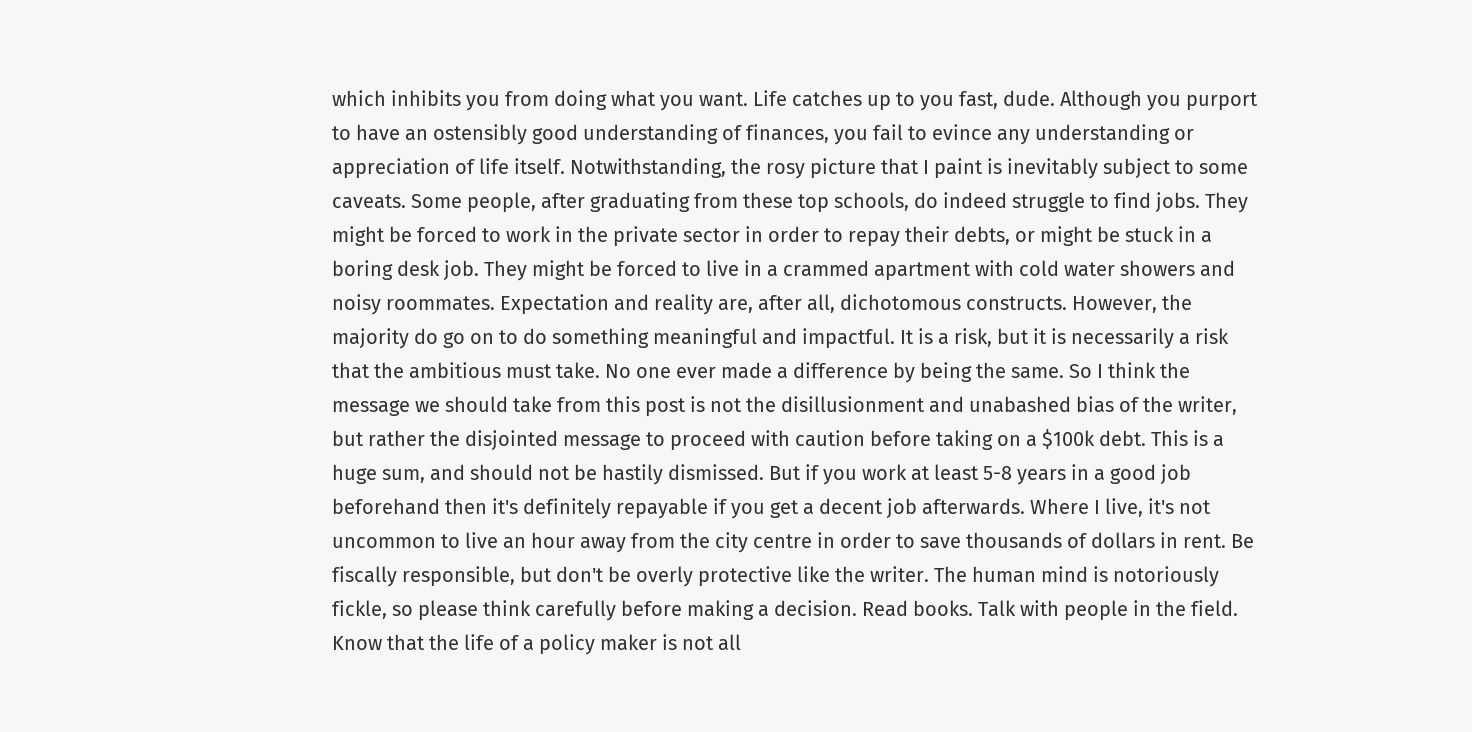which inhibits you from doing what you want. Life catches up to you fast, dude. Although you purport to have an ostensibly good understanding of finances, you fail to evince any understanding or appreciation of life itself. Notwithstanding, the rosy picture that I paint is inevitably subject to some caveats. Some people, after graduating from these top schools, do indeed struggle to find jobs. They might be forced to work in the private sector in order to repay their debts, or might be stuck in a boring desk job. They might be forced to live in a crammed apartment with cold water showers and noisy roommates. Expectation and reality are, after all, dichotomous constructs. However, the majority do go on to do something meaningful and impactful. It is a risk, but it is necessarily a risk that the ambitious must take. No one ever made a difference by being the same. So I think the message we should take from this post is not the disillusionment and unabashed bias of the writer, but rather the disjointed message to proceed with caution before taking on a $100k debt. This is a huge sum, and should not be hastily dismissed. But if you work at least 5-8 years in a good job beforehand then it's definitely repayable if you get a decent job afterwards. Where I live, it's not uncommon to live an hour away from the city centre in order to save thousands of dollars in rent. Be fiscally responsible, but don't be overly protective like the writer. The human mind is notoriously fickle, so please think carefully before making a decision. Read books. Talk with people in the field. Know that the life of a policy maker is not all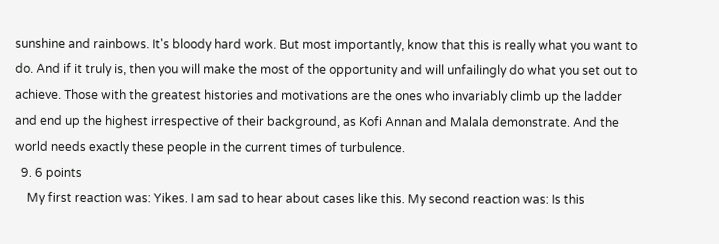sunshine and rainbows. It's bloody hard work. But most importantly, know that this is really what you want to do. And if it truly is, then you will make the most of the opportunity and will unfailingly do what you set out to achieve. Those with the greatest histories and motivations are the ones who invariably climb up the ladder and end up the highest irrespective of their background, as Kofi Annan and Malala demonstrate. And the world needs exactly these people in the current times of turbulence.
  9. 6 points
    My first reaction was: Yikes. I am sad to hear about cases like this. My second reaction was: Is this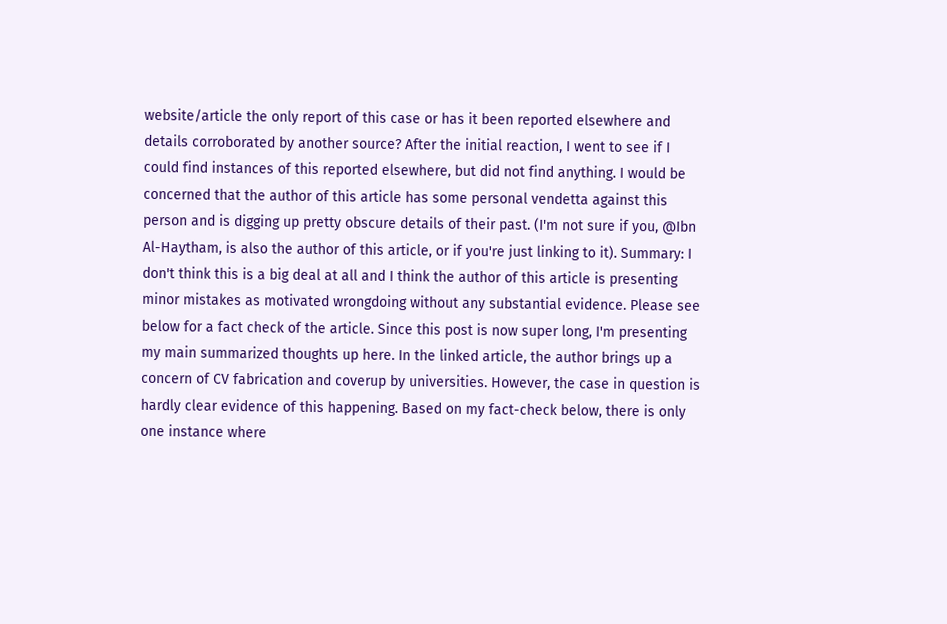website/article the only report of this case or has it been reported elsewhere and details corroborated by another source? After the initial reaction, I went to see if I could find instances of this reported elsewhere, but did not find anything. I would be concerned that the author of this article has some personal vendetta against this person and is digging up pretty obscure details of their past. (I'm not sure if you, @Ibn Al-Haytham, is also the author of this article, or if you're just linking to it). Summary: I don't think this is a big deal at all and I think the author of this article is presenting minor mistakes as motivated wrongdoing without any substantial evidence. Please see below for a fact check of the article. Since this post is now super long, I'm presenting my main summarized thoughts up here. In the linked article, the author brings up a concern of CV fabrication and coverup by universities. However, the case in question is hardly clear evidence of this happening. Based on my fact-check below, there is only one instance where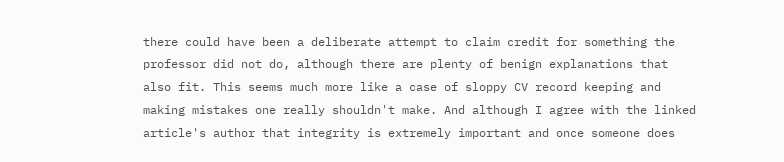there could have been a deliberate attempt to claim credit for something the professor did not do, although there are plenty of benign explanations that also fit. This seems much more like a case of sloppy CV record keeping and making mistakes one really shouldn't make. And although I agree with the linked article's author that integrity is extremely important and once someone does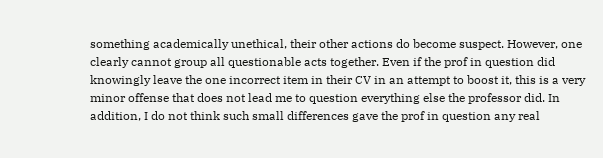something academically unethical, their other actions do become suspect. However, one clearly cannot group all questionable acts together. Even if the prof in question did knowingly leave the one incorrect item in their CV in an attempt to boost it, this is a very minor offense that does not lead me to question everything else the professor did. In addition, I do not think such small differences gave the prof in question any real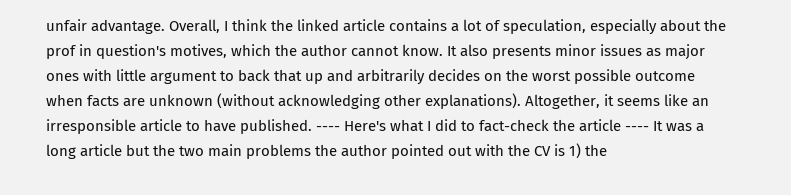unfair advantage. Overall, I think the linked article contains a lot of speculation, especially about the prof in question's motives, which the author cannot know. It also presents minor issues as major ones with little argument to back that up and arbitrarily decides on the worst possible outcome when facts are unknown (without acknowledging other explanations). Altogether, it seems like an irresponsible article to have published. ---- Here's what I did to fact-check the article ---- It was a long article but the two main problems the author pointed out with the CV is 1) the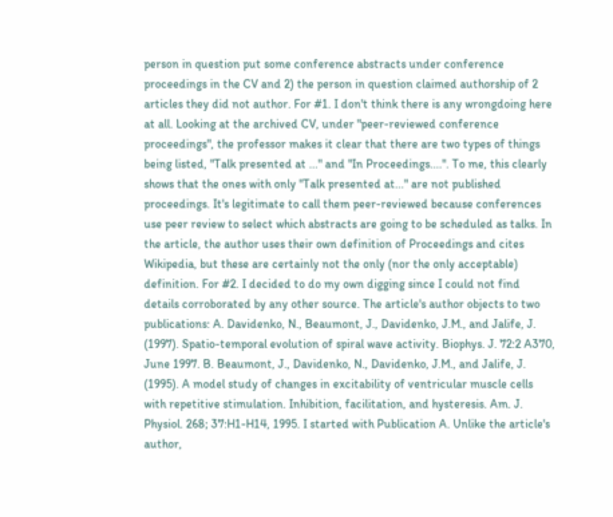person in question put some conference abstracts under conference proceedings in the CV and 2) the person in question claimed authorship of 2 articles they did not author. For #1. I don't think there is any wrongdoing here at all. Looking at the archived CV, under "peer-reviewed conference proceedings", the professor makes it clear that there are two types of things being listed, "Talk presented at ..." and "In Proceedings....". To me, this clearly shows that the ones with only "Talk presented at..." are not published proceedings. It's legitimate to call them peer-reviewed because conferences use peer review to select which abstracts are going to be scheduled as talks. In the article, the author uses their own definition of Proceedings and cites Wikipedia, but these are certainly not the only (nor the only acceptable) definition. For #2. I decided to do my own digging since I could not find details corroborated by any other source. The article's author objects to two publications: A. Davidenko, N., Beaumont, J., Davidenko, J.M., and Jalife, J. (1997). Spatio-temporal evolution of spiral wave activity. Biophys. J. 72:2 A370, June 1997. B. Beaumont, J., Davidenko, N., Davidenko, J.M., and Jalife, J. (1995). A model study of changes in excitability of ventricular muscle cells with repetitive stimulation. Inhibition, facilitation, and hysteresis. Am. J. Physiol. 268; 37:H1-H14, 1995. I started with Publication A. Unlike the article's author,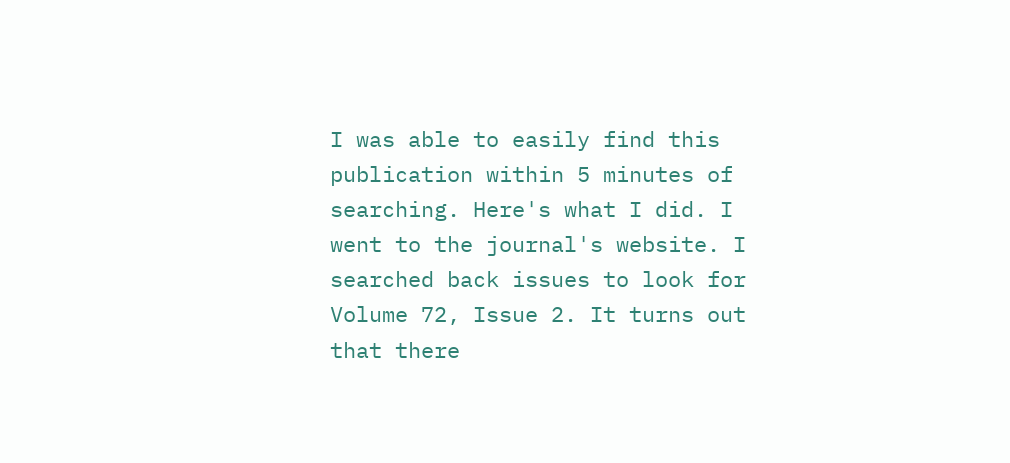I was able to easily find this publication within 5 minutes of searching. Here's what I did. I went to the journal's website. I searched back issues to look for Volume 72, Issue 2. It turns out that there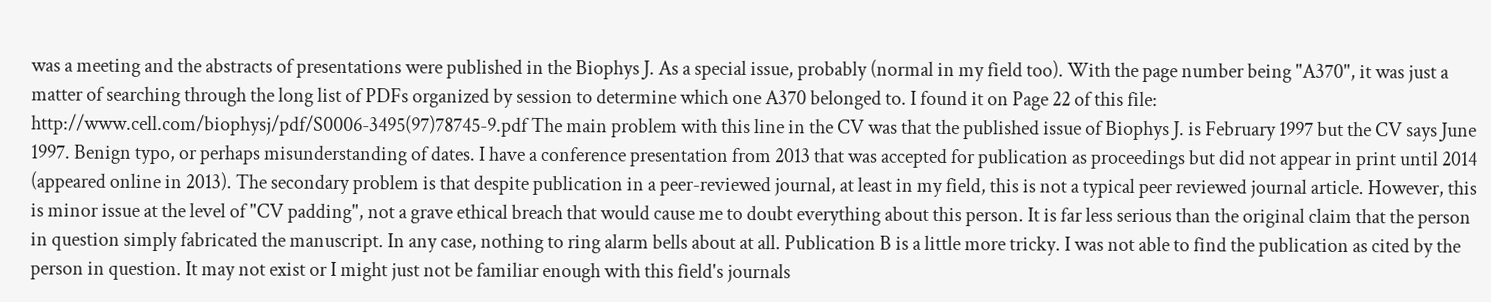was a meeting and the abstracts of presentations were published in the Biophys J. As a special issue, probably (normal in my field too). With the page number being "A370", it was just a matter of searching through the long list of PDFs organized by session to determine which one A370 belonged to. I found it on Page 22 of this file: http://www.cell.com/biophysj/pdf/S0006-3495(97)78745-9.pdf The main problem with this line in the CV was that the published issue of Biophys J. is February 1997 but the CV says June 1997. Benign typo, or perhaps misunderstanding of dates. I have a conference presentation from 2013 that was accepted for publication as proceedings but did not appear in print until 2014 (appeared online in 2013). The secondary problem is that despite publication in a peer-reviewed journal, at least in my field, this is not a typical peer reviewed journal article. However, this is minor issue at the level of "CV padding", not a grave ethical breach that would cause me to doubt everything about this person. It is far less serious than the original claim that the person in question simply fabricated the manuscript. In any case, nothing to ring alarm bells about at all. Publication B is a little more tricky. I was not able to find the publication as cited by the person in question. It may not exist or I might just not be familiar enough with this field's journals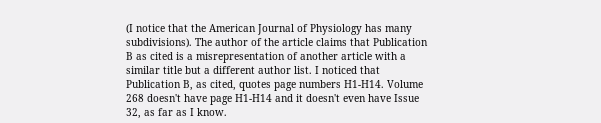(I notice that the American Journal of Physiology has many subdivisions). The author of the article claims that Publication B as cited is a misrepresentation of another article with a similar title but a different author list. I noticed that Publication B, as cited, quotes page numbers H1-H14. Volume 268 doesn't have page H1-H14 and it doesn't even have Issue 32, as far as I know.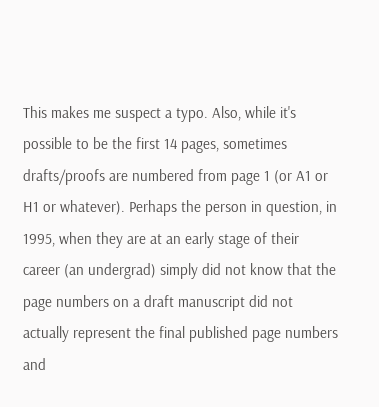This makes me suspect a typo. Also, while it's possible to be the first 14 pages, sometimes drafts/proofs are numbered from page 1 (or A1 or H1 or whatever). Perhaps the person in question, in 1995, when they are at an early stage of their career (an undergrad) simply did not know that the page numbers on a draft manuscript did not actually represent the final published page numbers and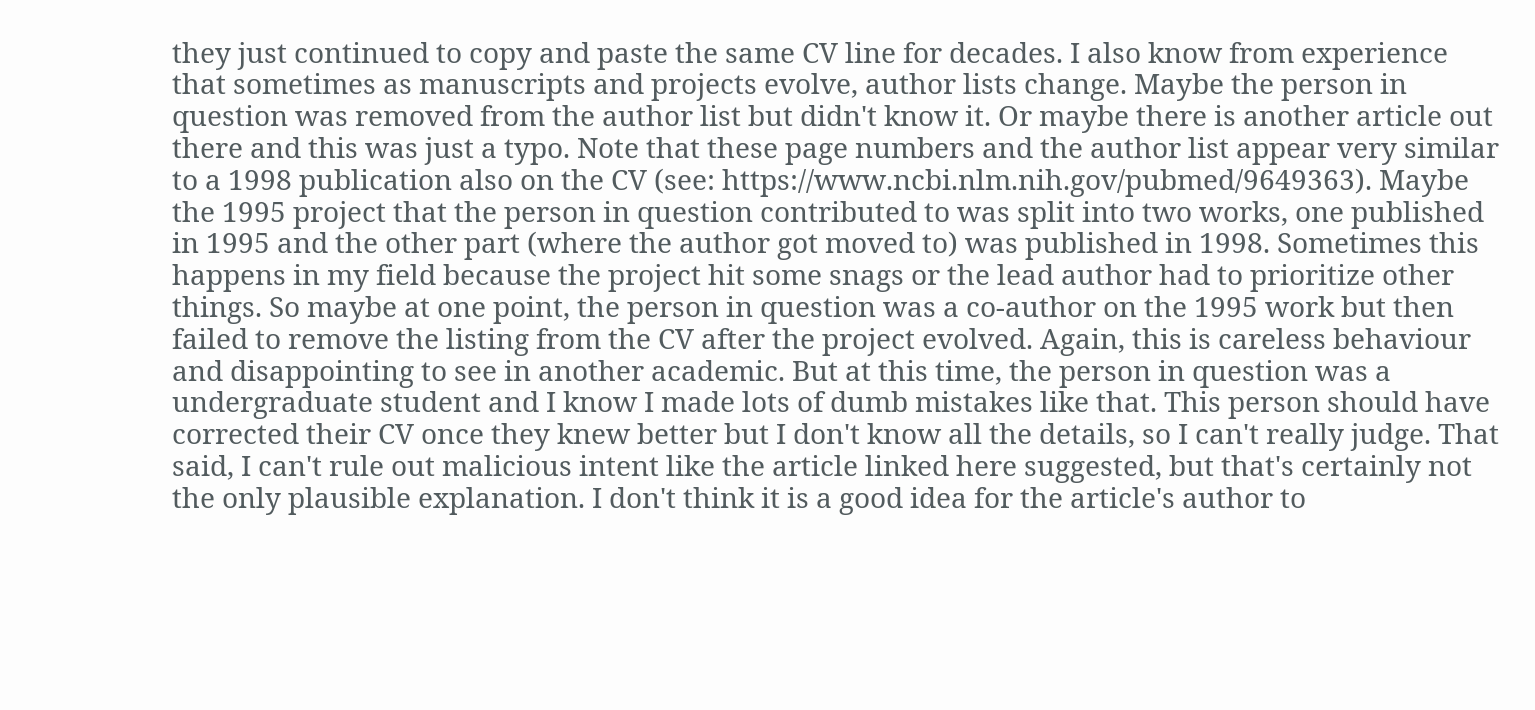they just continued to copy and paste the same CV line for decades. I also know from experience that sometimes as manuscripts and projects evolve, author lists change. Maybe the person in question was removed from the author list but didn't know it. Or maybe there is another article out there and this was just a typo. Note that these page numbers and the author list appear very similar to a 1998 publication also on the CV (see: https://www.ncbi.nlm.nih.gov/pubmed/9649363). Maybe the 1995 project that the person in question contributed to was split into two works, one published in 1995 and the other part (where the author got moved to) was published in 1998. Sometimes this happens in my field because the project hit some snags or the lead author had to prioritize other things. So maybe at one point, the person in question was a co-author on the 1995 work but then failed to remove the listing from the CV after the project evolved. Again, this is careless behaviour and disappointing to see in another academic. But at this time, the person in question was a undergraduate student and I know I made lots of dumb mistakes like that. This person should have corrected their CV once they knew better but I don't know all the details, so I can't really judge. That said, I can't rule out malicious intent like the article linked here suggested, but that's certainly not the only plausible explanation. I don't think it is a good idea for the article's author to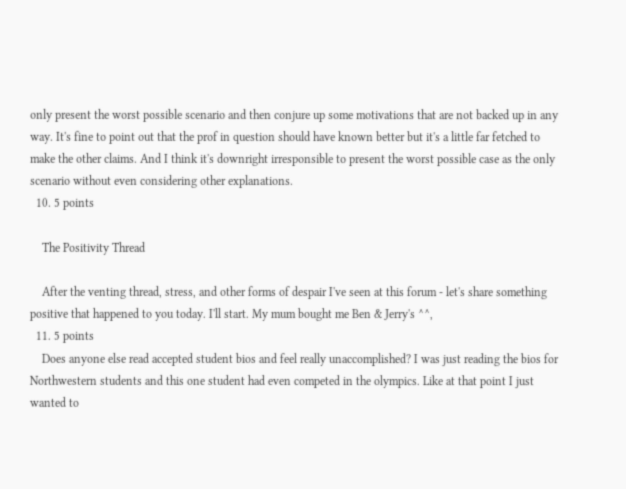only present the worst possible scenario and then conjure up some motivations that are not backed up in any way. It's fine to point out that the prof in question should have known better but it's a little far fetched to make the other claims. And I think it's downright irresponsible to present the worst possible case as the only scenario without even considering other explanations.
  10. 5 points

    The Positivity Thread

    After the venting thread, stress, and other forms of despair I've seen at this forum - let's share something positive that happened to you today. I'll start. My mum bought me Ben & Jerry's ^^,
  11. 5 points
    Does anyone else read accepted student bios and feel really unaccomplished? I was just reading the bios for Northwestern students and this one student had even competed in the olympics. Like at that point I just wanted to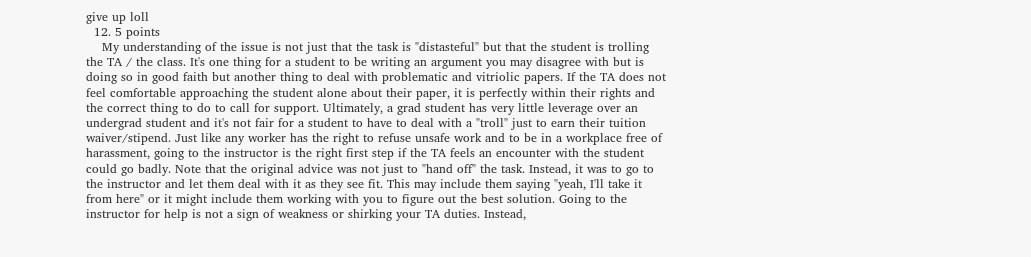give up loll
  12. 5 points
    My understanding of the issue is not just that the task is "distasteful" but that the student is trolling the TA / the class. It's one thing for a student to be writing an argument you may disagree with but is doing so in good faith but another thing to deal with problematic and vitriolic papers. If the TA does not feel comfortable approaching the student alone about their paper, it is perfectly within their rights and the correct thing to do to call for support. Ultimately, a grad student has very little leverage over an undergrad student and it's not fair for a student to have to deal with a "troll" just to earn their tuition waiver/stipend. Just like any worker has the right to refuse unsafe work and to be in a workplace free of harassment, going to the instructor is the right first step if the TA feels an encounter with the student could go badly. Note that the original advice was not just to "hand off" the task. Instead, it was to go to the instructor and let them deal with it as they see fit. This may include them saying "yeah, I'll take it from here" or it might include them working with you to figure out the best solution. Going to the instructor for help is not a sign of weakness or shirking your TA duties. Instead,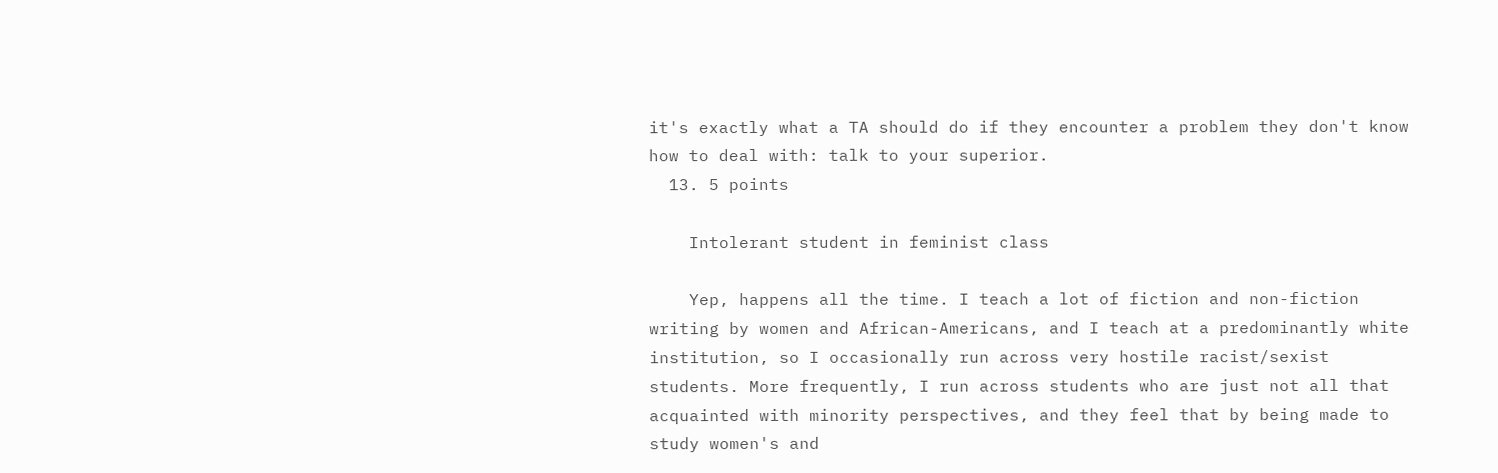it's exactly what a TA should do if they encounter a problem they don't know how to deal with: talk to your superior.
  13. 5 points

    Intolerant student in feminist class

    Yep, happens all the time. I teach a lot of fiction and non-fiction writing by women and African-Americans, and I teach at a predominantly white institution, so I occasionally run across very hostile racist/sexist students. More frequently, I run across students who are just not all that acquainted with minority perspectives, and they feel that by being made to study women's and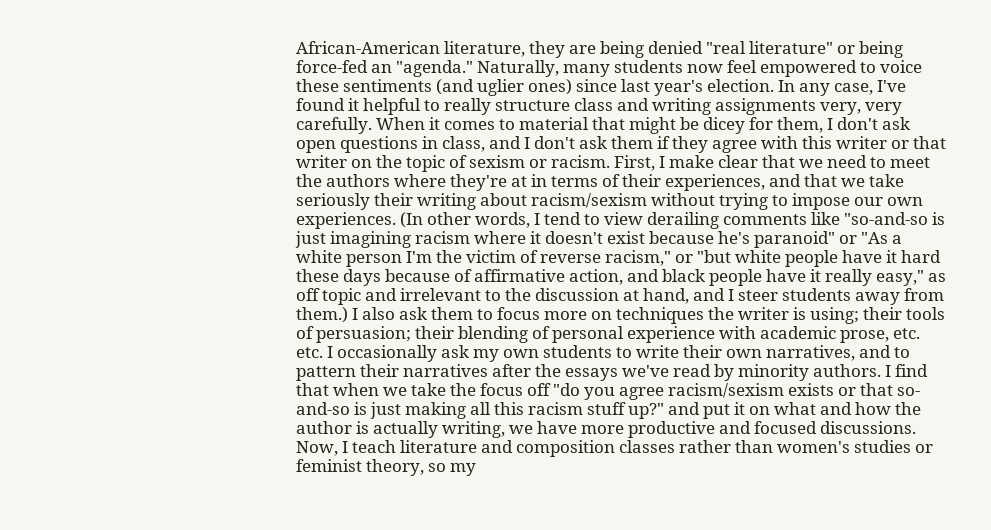African-American literature, they are being denied "real literature" or being force-fed an "agenda." Naturally, many students now feel empowered to voice these sentiments (and uglier ones) since last year's election. In any case, I've found it helpful to really structure class and writing assignments very, very carefully. When it comes to material that might be dicey for them, I don't ask open questions in class, and I don't ask them if they agree with this writer or that writer on the topic of sexism or racism. First, I make clear that we need to meet the authors where they're at in terms of their experiences, and that we take seriously their writing about racism/sexism without trying to impose our own experiences. (In other words, I tend to view derailing comments like "so-and-so is just imagining racism where it doesn't exist because he's paranoid" or "As a white person I'm the victim of reverse racism," or "but white people have it hard these days because of affirmative action, and black people have it really easy," as off topic and irrelevant to the discussion at hand, and I steer students away from them.) I also ask them to focus more on techniques the writer is using; their tools of persuasion; their blending of personal experience with academic prose, etc. etc. I occasionally ask my own students to write their own narratives, and to pattern their narratives after the essays we've read by minority authors. I find that when we take the focus off "do you agree racism/sexism exists or that so-and-so is just making all this racism stuff up?" and put it on what and how the author is actually writing, we have more productive and focused discussions. Now, I teach literature and composition classes rather than women's studies or feminist theory, so my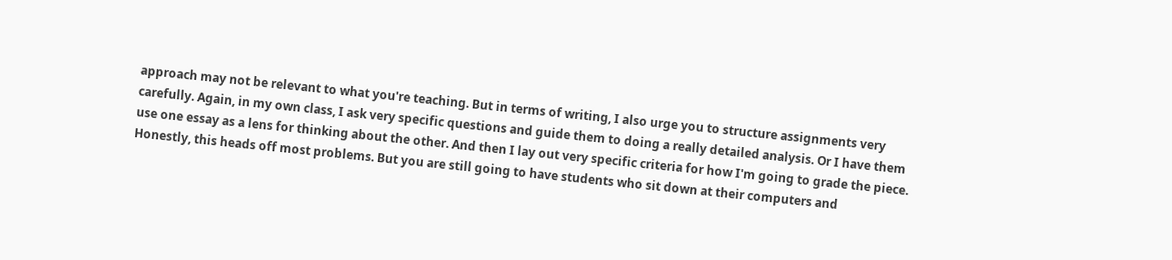approach may not be relevant to what you're teaching. But in terms of writing, I also urge you to structure assignments very carefully. Again, in my own class, I ask very specific questions and guide them to doing a really detailed analysis. Or I have them use one essay as a lens for thinking about the other. And then I lay out very specific criteria for how I'm going to grade the piece. Honestly, this heads off most problems. But you are still going to have students who sit down at their computers and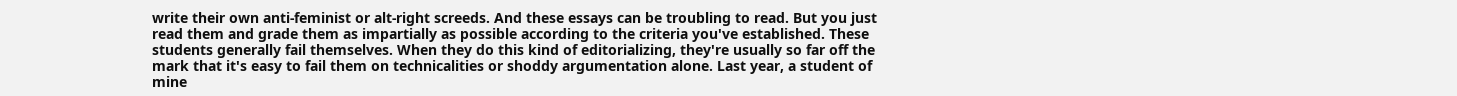write their own anti-feminist or alt-right screeds. And these essays can be troubling to read. But you just read them and grade them as impartially as possible according to the criteria you've established. These students generally fail themselves. When they do this kind of editorializing, they're usually so far off the mark that it's easy to fail them on technicalities or shoddy argumentation alone. Last year, a student of mine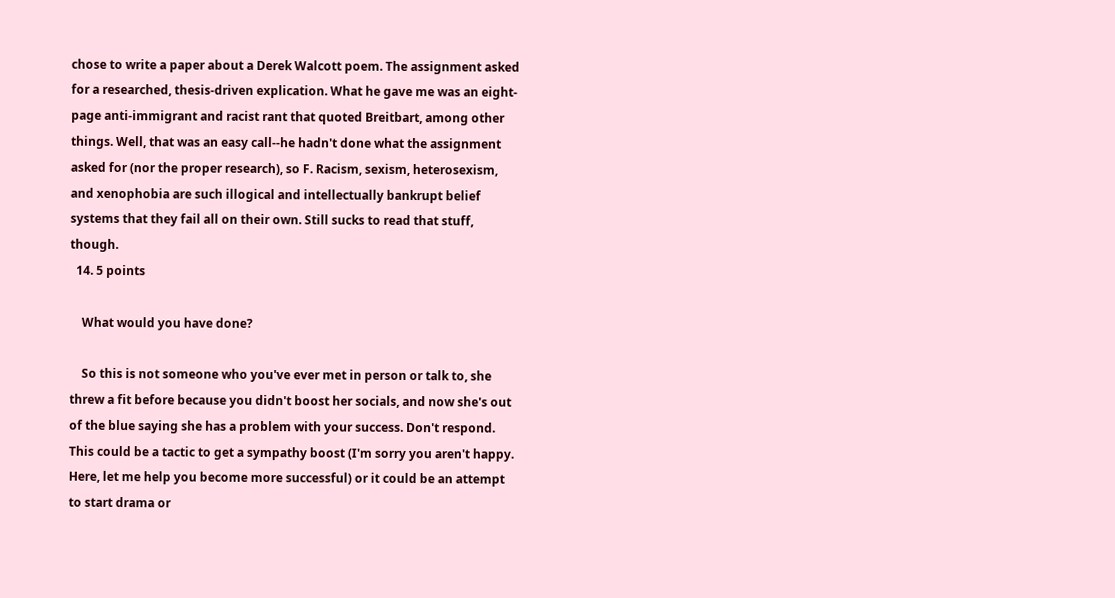chose to write a paper about a Derek Walcott poem. The assignment asked for a researched, thesis-driven explication. What he gave me was an eight-page anti-immigrant and racist rant that quoted Breitbart, among other things. Well, that was an easy call--he hadn't done what the assignment asked for (nor the proper research), so F. Racism, sexism, heterosexism, and xenophobia are such illogical and intellectually bankrupt belief systems that they fail all on their own. Still sucks to read that stuff, though.
  14. 5 points

    What would you have done?

    So this is not someone who you've ever met in person or talk to, she threw a fit before because you didn't boost her socials, and now she's out of the blue saying she has a problem with your success. Don't respond. This could be a tactic to get a sympathy boost (I'm sorry you aren't happy. Here, let me help you become more successful) or it could be an attempt to start drama or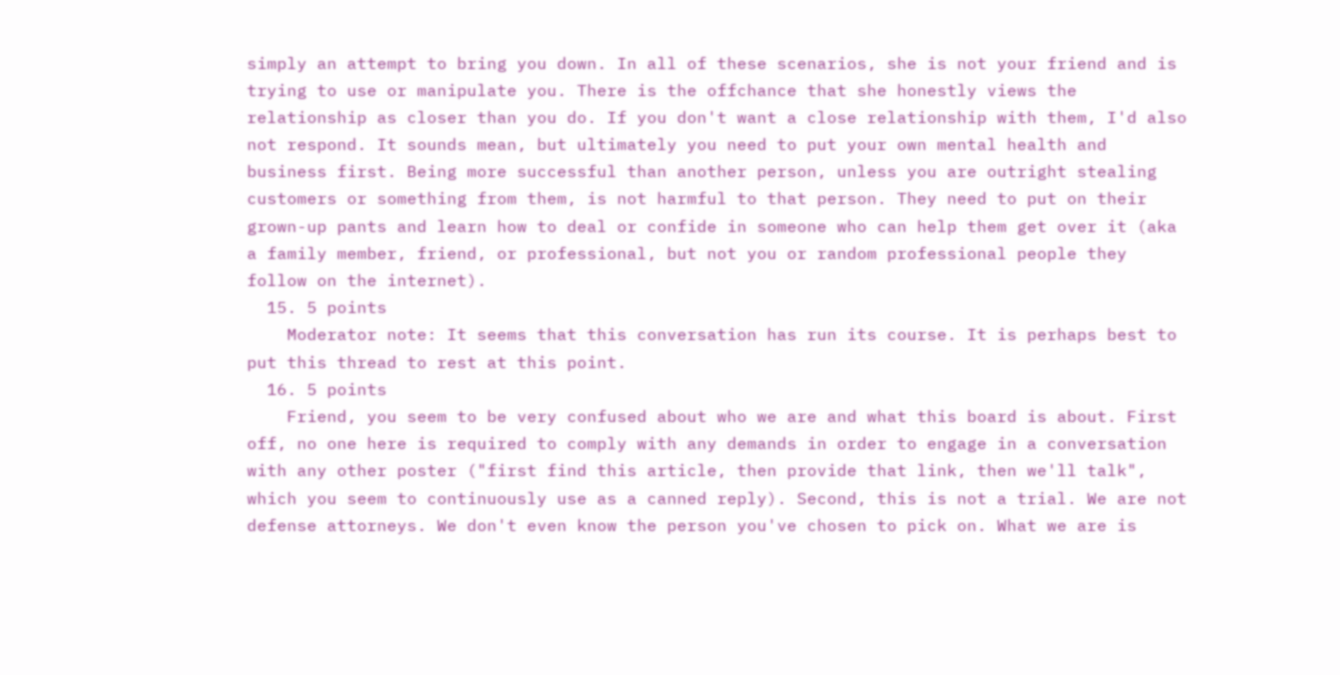simply an attempt to bring you down. In all of these scenarios, she is not your friend and is trying to use or manipulate you. There is the offchance that she honestly views the relationship as closer than you do. If you don't want a close relationship with them, I'd also not respond. It sounds mean, but ultimately you need to put your own mental health and business first. Being more successful than another person, unless you are outright stealing customers or something from them, is not harmful to that person. They need to put on their grown-up pants and learn how to deal or confide in someone who can help them get over it (aka a family member, friend, or professional, but not you or random professional people they follow on the internet).
  15. 5 points
    Moderator note: It seems that this conversation has run its course. It is perhaps best to put this thread to rest at this point.
  16. 5 points
    Friend, you seem to be very confused about who we are and what this board is about. First off, no one here is required to comply with any demands in order to engage in a conversation with any other poster ("first find this article, then provide that link, then we'll talk", which you seem to continuously use as a canned reply). Second, this is not a trial. We are not defense attorneys. We don't even know the person you've chosen to pick on. What we are is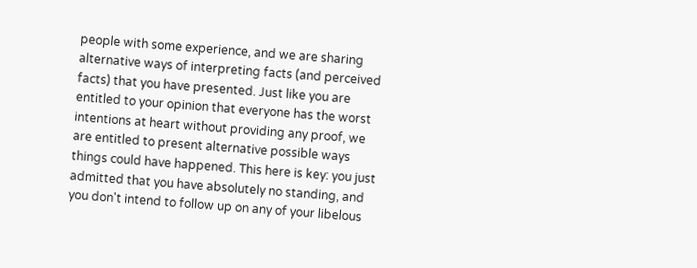people with some experience, and we are sharing alternative ways of interpreting facts (and perceived facts) that you have presented. Just like you are entitled to your opinion that everyone has the worst intentions at heart without providing any proof, we are entitled to present alternative possible ways things could have happened. This here is key: you just admitted that you have absolutely no standing, and you don't intend to follow up on any of your libelous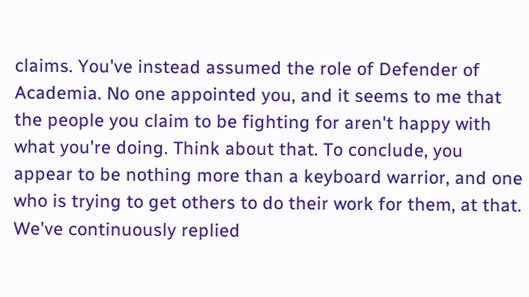claims. You've instead assumed the role of Defender of Academia. No one appointed you, and it seems to me that the people you claim to be fighting for aren't happy with what you're doing. Think about that. To conclude, you appear to be nothing more than a keyboard warrior, and one who is trying to get others to do their work for them, at that. We've continuously replied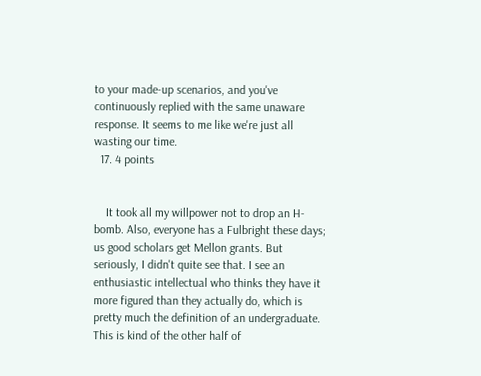to your made-up scenarios, and you've continuously replied with the same unaware response. It seems to me like we're just all wasting our time.
  17. 4 points


    It took all my willpower not to drop an H-bomb. Also, everyone has a Fulbright these days; us good scholars get Mellon grants. But seriously, I didn't quite see that. I see an enthusiastic intellectual who thinks they have it more figured than they actually do, which is pretty much the definition of an undergraduate. This is kind of the other half of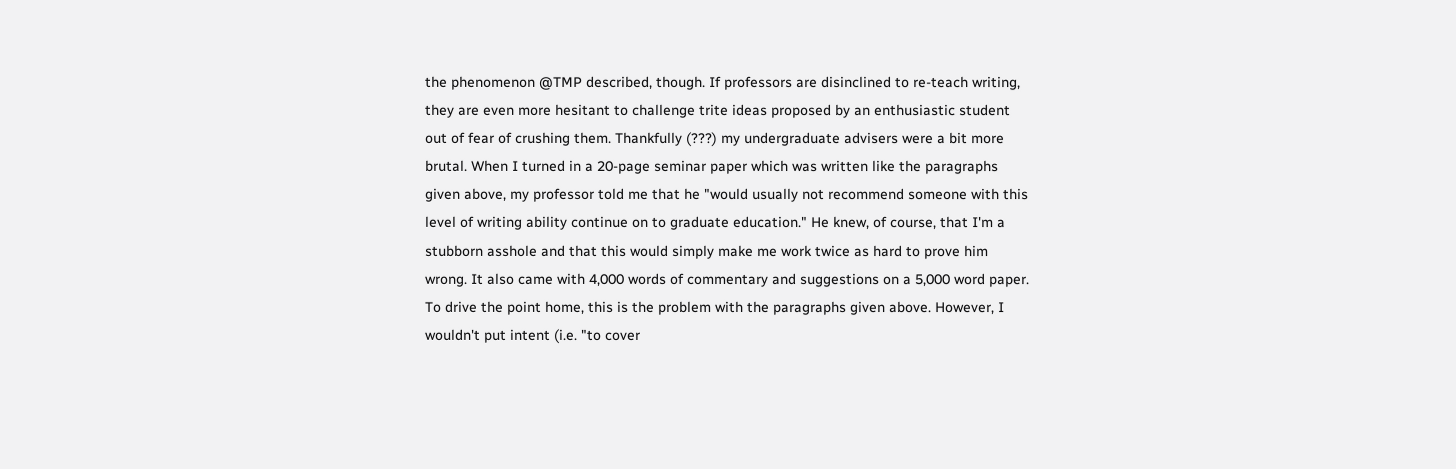the phenomenon @TMP described, though. If professors are disinclined to re-teach writing, they are even more hesitant to challenge trite ideas proposed by an enthusiastic student out of fear of crushing them. Thankfully (???) my undergraduate advisers were a bit more brutal. When I turned in a 20-page seminar paper which was written like the paragraphs given above, my professor told me that he "would usually not recommend someone with this level of writing ability continue on to graduate education." He knew, of course, that I'm a stubborn asshole and that this would simply make me work twice as hard to prove him wrong. It also came with 4,000 words of commentary and suggestions on a 5,000 word paper. To drive the point home, this is the problem with the paragraphs given above. However, I wouldn't put intent (i.e. "to cover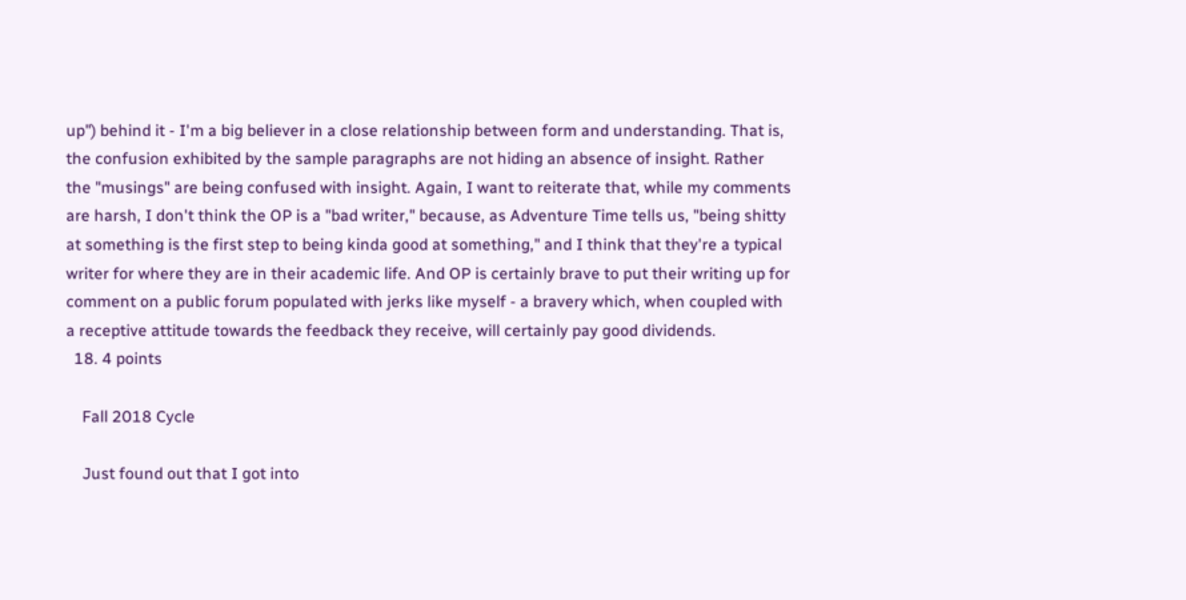up") behind it - I'm a big believer in a close relationship between form and understanding. That is, the confusion exhibited by the sample paragraphs are not hiding an absence of insight. Rather the "musings" are being confused with insight. Again, I want to reiterate that, while my comments are harsh, I don't think the OP is a "bad writer," because, as Adventure Time tells us, "being shitty at something is the first step to being kinda good at something," and I think that they're a typical writer for where they are in their academic life. And OP is certainly brave to put their writing up for comment on a public forum populated with jerks like myself - a bravery which, when coupled with a receptive attitude towards the feedback they receive, will certainly pay good dividends.
  18. 4 points

    Fall 2018 Cycle

    Just found out that I got into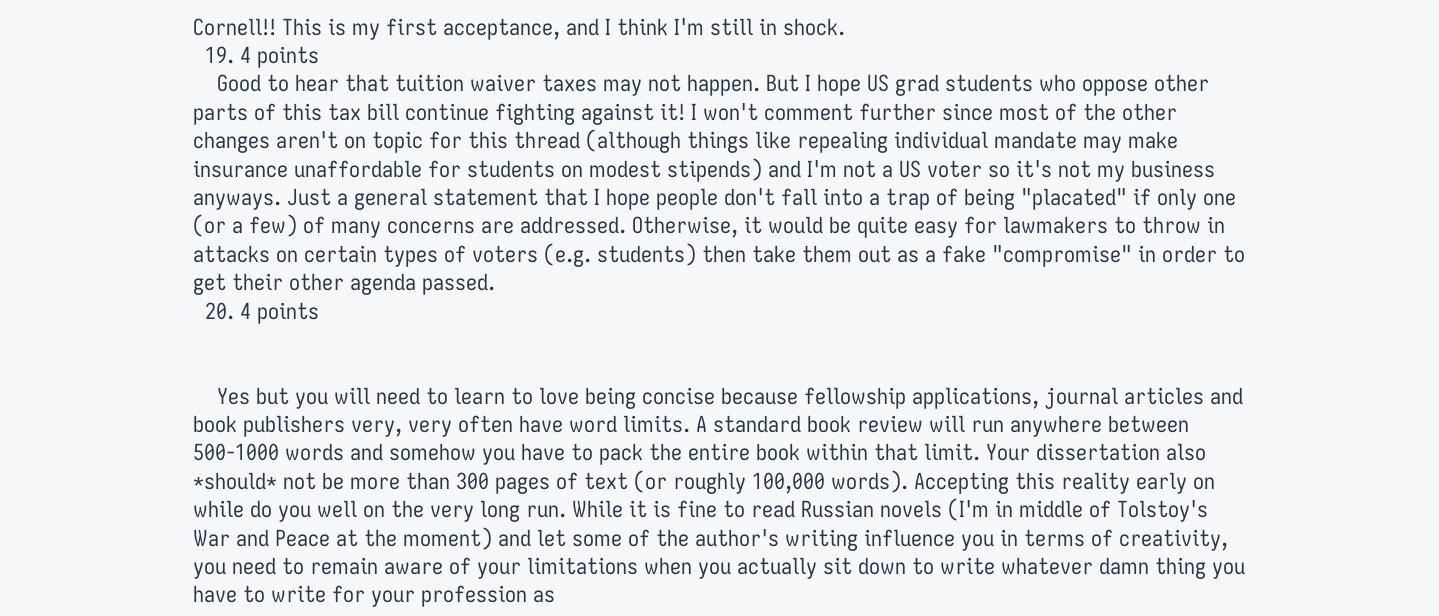Cornell!! This is my first acceptance, and I think I'm still in shock.
  19. 4 points
    Good to hear that tuition waiver taxes may not happen. But I hope US grad students who oppose other parts of this tax bill continue fighting against it! I won't comment further since most of the other changes aren't on topic for this thread (although things like repealing individual mandate may make insurance unaffordable for students on modest stipends) and I'm not a US voter so it's not my business anyways. Just a general statement that I hope people don't fall into a trap of being "placated" if only one (or a few) of many concerns are addressed. Otherwise, it would be quite easy for lawmakers to throw in attacks on certain types of voters (e.g. students) then take them out as a fake "compromise" in order to get their other agenda passed.
  20. 4 points


    Yes but you will need to learn to love being concise because fellowship applications, journal articles and book publishers very, very often have word limits. A standard book review will run anywhere between 500-1000 words and somehow you have to pack the entire book within that limit. Your dissertation also *should* not be more than 300 pages of text (or roughly 100,000 words). Accepting this reality early on while do you well on the very long run. While it is fine to read Russian novels (I'm in middle of Tolstoy's War and Peace at the moment) and let some of the author's writing influence you in terms of creativity, you need to remain aware of your limitations when you actually sit down to write whatever damn thing you have to write for your profession as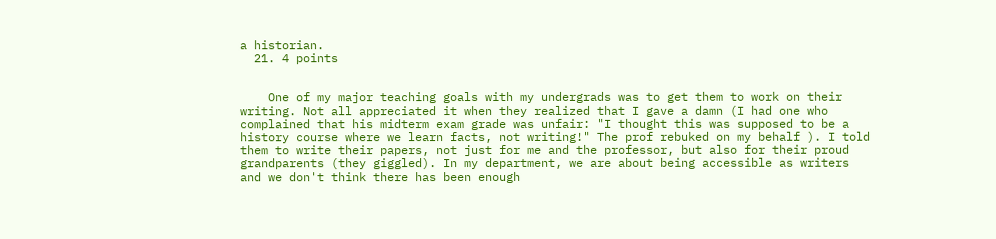a historian.
  21. 4 points


    One of my major teaching goals with my undergrads was to get them to work on their writing. Not all appreciated it when they realized that I gave a damn (I had one who complained that his midterm exam grade was unfair: "I thought this was supposed to be a history course where we learn facts, not writing!" The prof rebuked on my behalf ). I told them to write their papers, not just for me and the professor, but also for their proud grandparents (they giggled). In my department, we are about being accessible as writers and we don't think there has been enough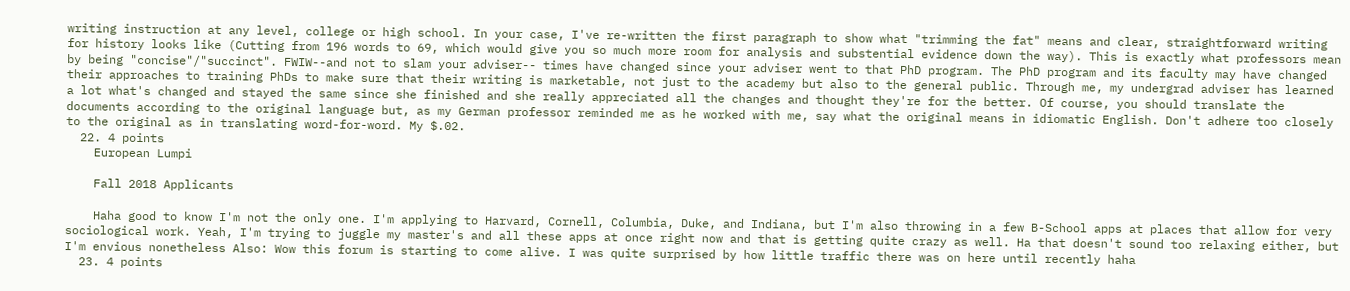writing instruction at any level, college or high school. In your case, I've re-written the first paragraph to show what "trimming the fat" means and clear, straightforward writing for history looks like (Cutting from 196 words to 69, which would give you so much more room for analysis and substential evidence down the way). This is exactly what professors mean by being "concise"/"succinct". FWIW--and not to slam your adviser-- times have changed since your adviser went to that PhD program. The PhD program and its faculty may have changed their approaches to training PhDs to make sure that their writing is marketable, not just to the academy but also to the general public. Through me, my undergrad adviser has learned a lot what's changed and stayed the same since she finished and she really appreciated all the changes and thought they're for the better. Of course, you should translate the documents according to the original language but, as my German professor reminded me as he worked with me, say what the original means in idiomatic English. Don't adhere too closely to the original as in translating word-for-word. My $.02.
  22. 4 points
    European Lumpi

    Fall 2018 Applicants

    Haha good to know I'm not the only one. I'm applying to Harvard, Cornell, Columbia, Duke, and Indiana, but I'm also throwing in a few B-School apps at places that allow for very sociological work. Yeah, I'm trying to juggle my master's and all these apps at once right now and that is getting quite crazy as well. Ha that doesn't sound too relaxing either, but I'm envious nonetheless Also: Wow this forum is starting to come alive. I was quite surprised by how little traffic there was on here until recently haha
  23. 4 points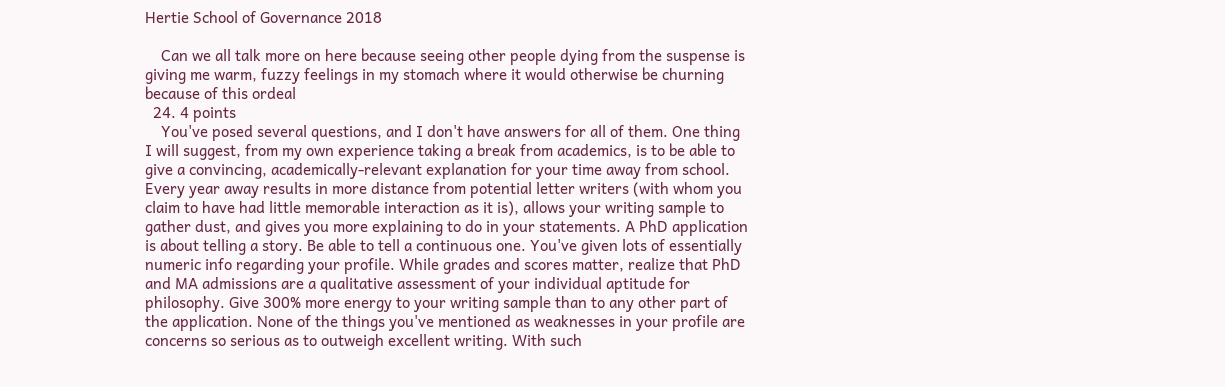Hertie School of Governance 2018

    Can we all talk more on here because seeing other people dying from the suspense is giving me warm, fuzzy feelings in my stomach where it would otherwise be churning because of this ordeal
  24. 4 points
    You've posed several questions, and I don't have answers for all of them. One thing I will suggest, from my own experience taking a break from academics, is to be able to give a convincing, academically-relevant explanation for your time away from school. Every year away results in more distance from potential letter writers (with whom you claim to have had little memorable interaction as it is), allows your writing sample to gather dust, and gives you more explaining to do in your statements. A PhD application is about telling a story. Be able to tell a continuous one. You've given lots of essentially numeric info regarding your profile. While grades and scores matter, realize that PhD and MA admissions are a qualitative assessment of your individual aptitude for philosophy. Give 300% more energy to your writing sample than to any other part of the application. None of the things you've mentioned as weaknesses in your profile are concerns so serious as to outweigh excellent writing. With such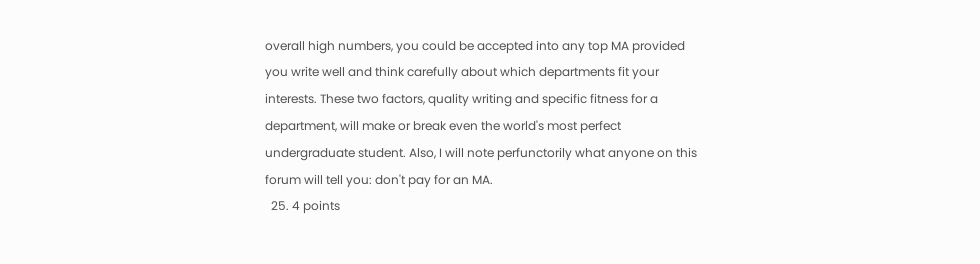overall high numbers, you could be accepted into any top MA provided you write well and think carefully about which departments fit your interests. These two factors, quality writing and specific fitness for a department, will make or break even the world's most perfect undergraduate student. Also, I will note perfunctorily what anyone on this forum will tell you: don't pay for an MA.
  25. 4 points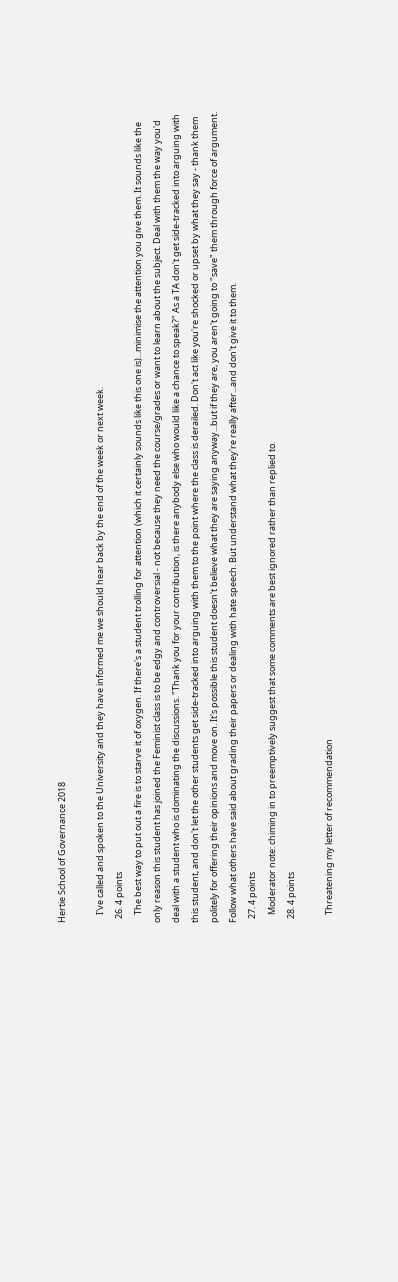Hertie School of Governance 2018

    I've called and spoken to the University and they have informed me we should hear back by the end of the week or next week.
  26. 4 points
    The best way to put out a fire is to starve it of oxygen. If there's a student trolling for attention (which it certainly sounds like this one is)...minimise the attention you give them. It sounds like the only reason this student has joined the Feminist class is to be edgy and controversial - not because they need the course/grades or want to learn about the subject. Deal with them the way you'd deal with a student who is dominating the discussions. "Thank you for your contribution, is there anybody else who would like a chance to speak?" As a TA don't get side-tracked into arguing with this student, and don't let the other students get side-tracked into arguing with them to the point where the class is derailed. Don't act like you're shocked or upset by what they say - thank them politely for offering their opinions and move on. It's possible this student doesn't believe what they are saying anyway...but if they are, you aren't going to "save" them through force of argument. Follow what others have said about grading their papers or dealing with hate speech. But understand what they're really after...and don't give it to them.
  27. 4 points
    Moderator note: chiming in to preemptively suggest that some comments are best ignored rather than replied to.
  28. 4 points

    Threatening my letter of recommendation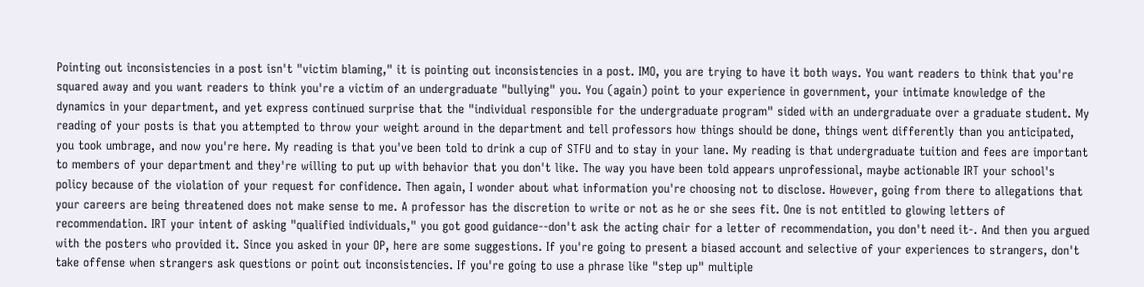Pointing out inconsistencies in a post isn't "victim blaming," it is pointing out inconsistencies in a post. IMO, you are trying to have it both ways. You want readers to think that you're squared away and you want readers to think you're a victim of an undergraduate "bullying" you. You (again) point to your experience in government, your intimate knowledge of the dynamics in your department, and yet express continued surprise that the "individual responsible for the undergraduate program" sided with an undergraduate over a graduate student. My reading of your posts is that you attempted to throw your weight around in the department and tell professors how things should be done, things went differently than you anticipated, you took umbrage, and now you're here. My reading is that you've been told to drink a cup of STFU and to stay in your lane. My reading is that undergraduate tuition and fees are important to members of your department and they're willing to put up with behavior that you don't like. The way you have been told appears unprofessional, maybe actionable IRT your school's policy because of the violation of your request for confidence. Then again, I wonder about what information you're choosing not to disclose. However, going from there to allegations that your careers are being threatened does not make sense to me. A professor has the discretion to write or not as he or she sees fit. One is not entitled to glowing letters of recommendation. IRT your intent of asking "qualified individuals," you got good guidance--don't ask the acting chair for a letter of recommendation, you don't need it-. And then you argued with the posters who provided it. Since you asked in your OP, here are some suggestions. If you're going to present a biased account and selective of your experiences to strangers, don't take offense when strangers ask questions or point out inconsistencies. If you're going to use a phrase like "step up" multiple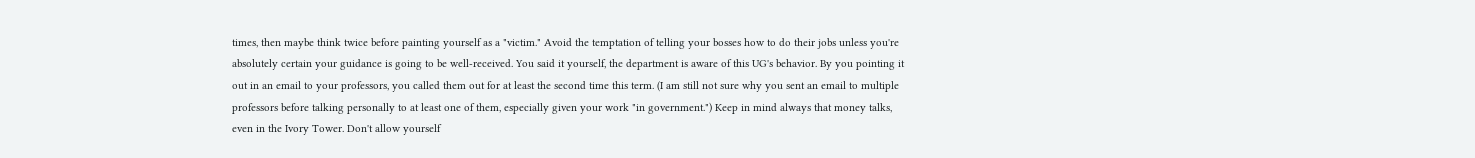times, then maybe think twice before painting yourself as a "victim." Avoid the temptation of telling your bosses how to do their jobs unless you're absolutely certain your guidance is going to be well-received. You said it yourself, the department is aware of this UG's behavior. By you pointing it out in an email to your professors, you called them out for at least the second time this term. (I am still not sure why you sent an email to multiple professors before talking personally to at least one of them, especially given your work "in government.") Keep in mind always that money talks, even in the Ivory Tower. Don't allow yourself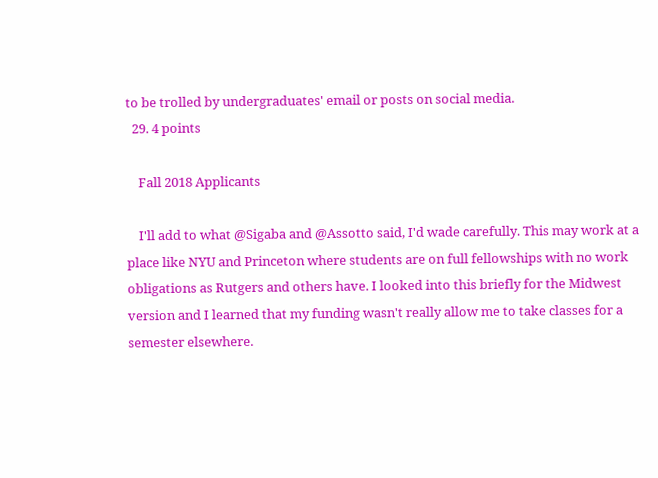to be trolled by undergraduates' email or posts on social media.
  29. 4 points

    Fall 2018 Applicants

    I'll add to what @Sigaba and @Assotto said, I'd wade carefully. This may work at a place like NYU and Princeton where students are on full fellowships with no work obligations as Rutgers and others have. I looked into this briefly for the Midwest version and I learned that my funding wasn't really allow me to take classes for a semester elsewhere.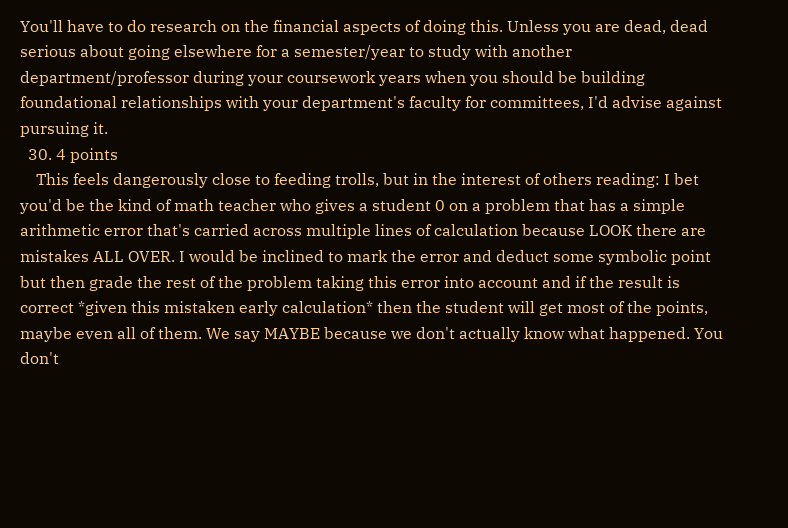You'll have to do research on the financial aspects of doing this. Unless you are dead, dead serious about going elsewhere for a semester/year to study with another department/professor during your coursework years when you should be building foundational relationships with your department's faculty for committees, I'd advise against pursuing it.
  30. 4 points
    This feels dangerously close to feeding trolls, but in the interest of others reading: I bet you'd be the kind of math teacher who gives a student 0 on a problem that has a simple arithmetic error that's carried across multiple lines of calculation because LOOK there are mistakes ALL OVER. I would be inclined to mark the error and deduct some symbolic point but then grade the rest of the problem taking this error into account and if the result is correct *given this mistaken early calculation* then the student will get most of the points, maybe even all of them. We say MAYBE because we don't actually know what happened. You don't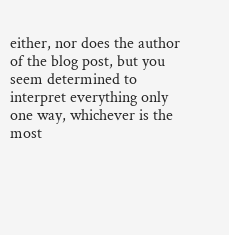either, nor does the author of the blog post, but you seem determined to interpret everything only one way, whichever is the most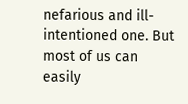nefarious and ill-intentioned one. But most of us can easily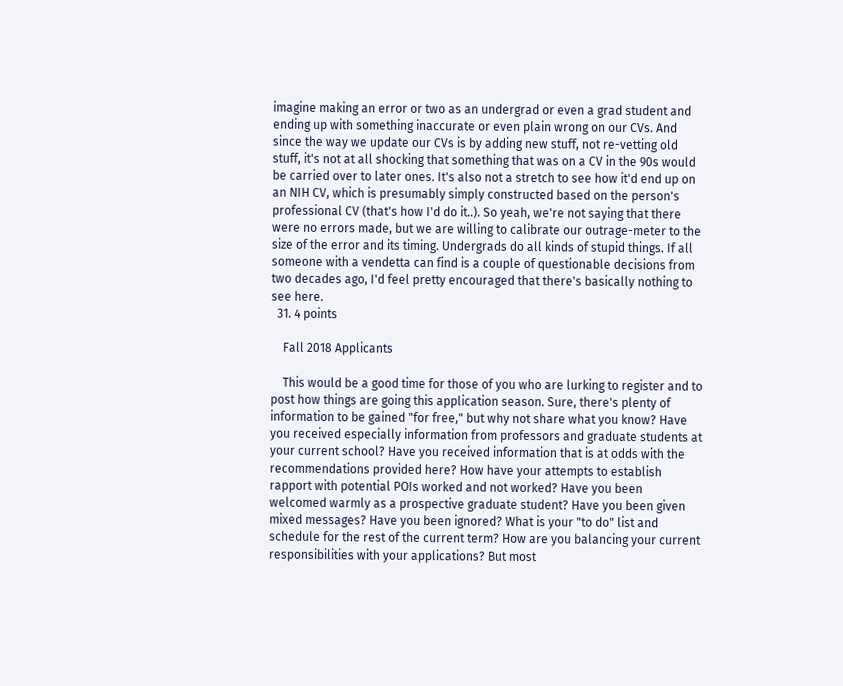imagine making an error or two as an undergrad or even a grad student and ending up with something inaccurate or even plain wrong on our CVs. And since the way we update our CVs is by adding new stuff, not re-vetting old stuff, it's not at all shocking that something that was on a CV in the 90s would be carried over to later ones. It's also not a stretch to see how it'd end up on an NIH CV, which is presumably simply constructed based on the person's professional CV (that's how I'd do it..). So yeah, we're not saying that there were no errors made, but we are willing to calibrate our outrage-meter to the size of the error and its timing. Undergrads do all kinds of stupid things. If all someone with a vendetta can find is a couple of questionable decisions from two decades ago, I'd feel pretty encouraged that there's basically nothing to see here.
  31. 4 points

    Fall 2018 Applicants

    This would be a good time for those of you who are lurking to register and to post how things are going this application season. Sure, there's plenty of information to be gained "for free," but why not share what you know? Have you received especially information from professors and graduate students at your current school? Have you received information that is at odds with the recommendations provided here? How have your attempts to establish rapport with potential POIs worked and not worked? Have you been welcomed warmly as a prospective graduate student? Have you been given mixed messages? Have you been ignored? What is your "to do" list and schedule for the rest of the current term? How are you balancing your current responsibilities with your applications? But most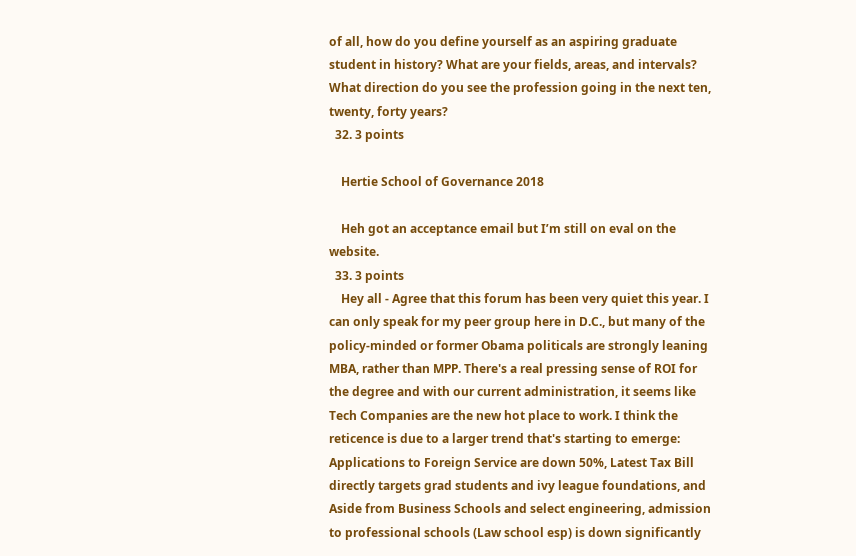of all, how do you define yourself as an aspiring graduate student in history? What are your fields, areas, and intervals? What direction do you see the profession going in the next ten, twenty, forty years?
  32. 3 points

    Hertie School of Governance 2018

    Heh got an acceptance email but I’m still on eval on the website.
  33. 3 points
    Hey all - Agree that this forum has been very quiet this year. I can only speak for my peer group here in D.C., but many of the policy-minded or former Obama politicals are strongly leaning MBA, rather than MPP. There's a real pressing sense of ROI for the degree and with our current administration, it seems like Tech Companies are the new hot place to work. I think the reticence is due to a larger trend that's starting to emerge: Applications to Foreign Service are down 50%, Latest Tax Bill directly targets grad students and ivy league foundations, and Aside from Business Schools and select engineering, admission to professional schools (Law school esp) is down significantly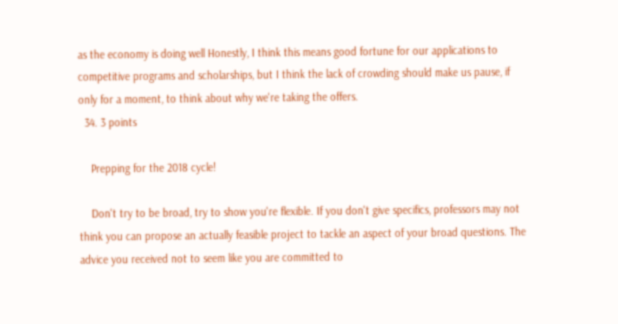as the economy is doing well Honestly, I think this means good fortune for our applications to competitive programs and scholarships, but I think the lack of crowding should make us pause, if only for a moment, to think about why we're taking the offers.
  34. 3 points

    Prepping for the 2018 cycle!

    Don't try to be broad, try to show you're flexible. If you don't give specifics, professors may not think you can propose an actually feasible project to tackle an aspect of your broad questions. The advice you received not to seem like you are committed to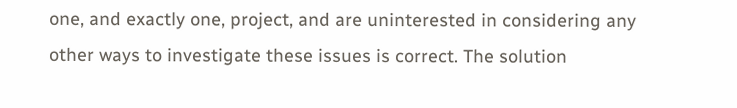one, and exactly one, project, and are uninterested in considering any other ways to investigate these issues is correct. The solution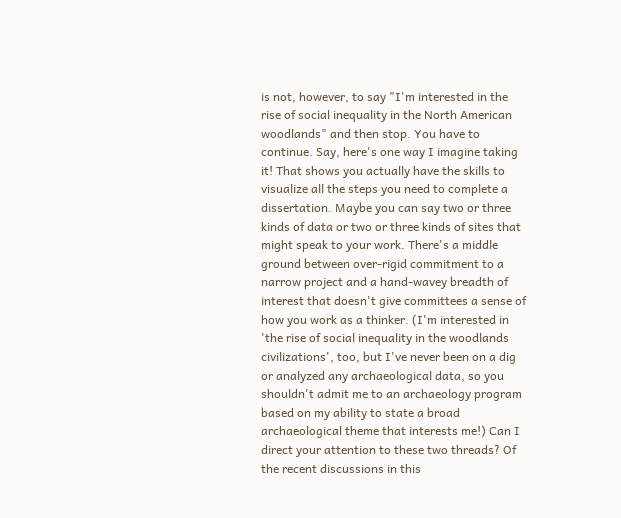is not, however, to say "I'm interested in the rise of social inequality in the North American woodlands" and then stop. You have to continue. Say, here's one way I imagine taking it! That shows you actually have the skills to visualize all the steps you need to complete a dissertation. Maybe you can say two or three kinds of data or two or three kinds of sites that might speak to your work. There's a middle ground between over-rigid commitment to a narrow project and a hand-wavey breadth of interest that doesn't give committees a sense of how you work as a thinker. (I'm interested in 'the rise of social inequality in the woodlands civilizations', too, but I've never been on a dig or analyzed any archaeological data, so you shouldn't admit me to an archaeology program based on my ability to state a broad archaeological theme that interests me!) Can I direct your attention to these two threads? Of the recent discussions in this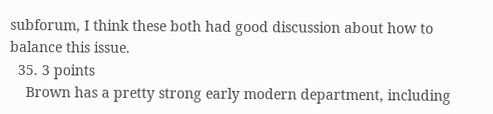subforum, I think these both had good discussion about how to balance this issue.
  35. 3 points
    Brown has a pretty strong early modern department, including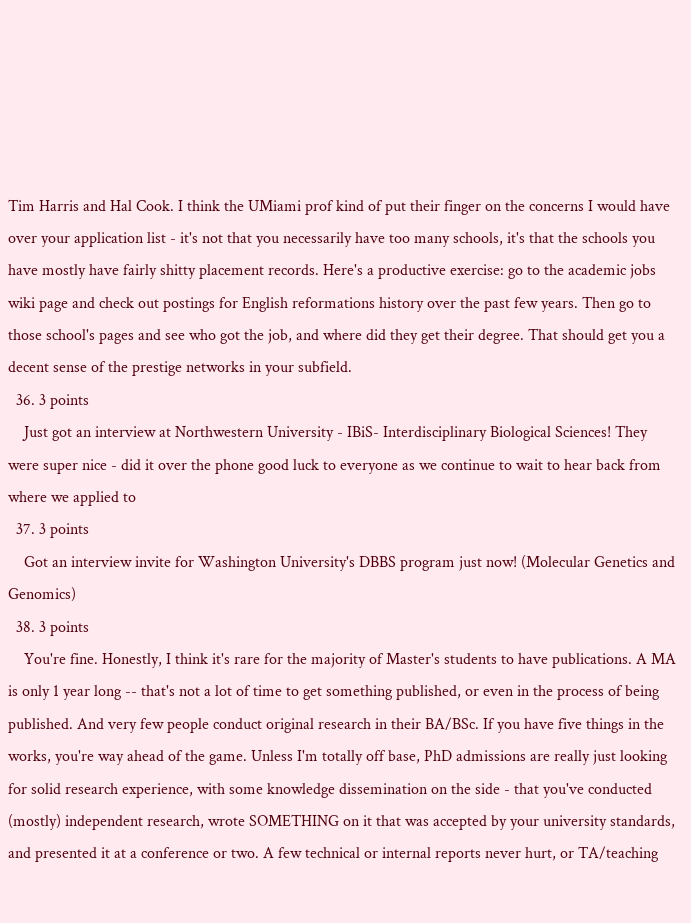Tim Harris and Hal Cook. I think the UMiami prof kind of put their finger on the concerns I would have over your application list - it's not that you necessarily have too many schools, it's that the schools you have mostly have fairly shitty placement records. Here's a productive exercise: go to the academic jobs wiki page and check out postings for English reformations history over the past few years. Then go to those school's pages and see who got the job, and where did they get their degree. That should get you a decent sense of the prestige networks in your subfield.
  36. 3 points
    Just got an interview at Northwestern University - IBiS- Interdisciplinary Biological Sciences! They were super nice - did it over the phone good luck to everyone as we continue to wait to hear back from where we applied to
  37. 3 points
    Got an interview invite for Washington University's DBBS program just now! (Molecular Genetics and Genomics)
  38. 3 points
    You're fine. Honestly, I think it's rare for the majority of Master's students to have publications. A MA is only 1 year long -- that's not a lot of time to get something published, or even in the process of being published. And very few people conduct original research in their BA/BSc. If you have five things in the works, you're way ahead of the game. Unless I'm totally off base, PhD admissions are really just looking for solid research experience, with some knowledge dissemination on the side - that you've conducted (mostly) independent research, wrote SOMETHING on it that was accepted by your university standards, and presented it at a conference or two. A few technical or internal reports never hurt, or TA/teaching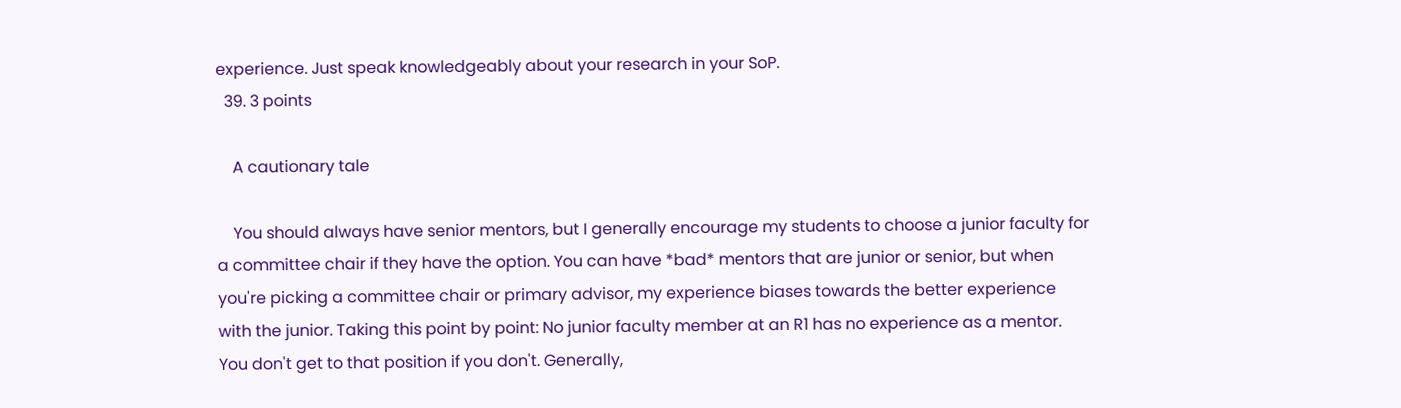experience. Just speak knowledgeably about your research in your SoP.
  39. 3 points

    A cautionary tale

    You should always have senior mentors, but I generally encourage my students to choose a junior faculty for a committee chair if they have the option. You can have *bad* mentors that are junior or senior, but when you're picking a committee chair or primary advisor, my experience biases towards the better experience with the junior. Taking this point by point: No junior faculty member at an R1 has no experience as a mentor. You don't get to that position if you don't. Generally,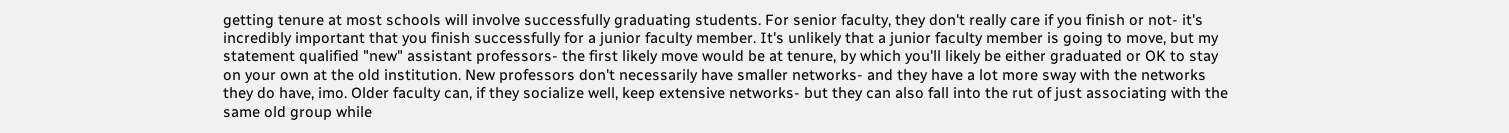getting tenure at most schools will involve successfully graduating students. For senior faculty, they don't really care if you finish or not- it's incredibly important that you finish successfully for a junior faculty member. It's unlikely that a junior faculty member is going to move, but my statement qualified "new" assistant professors- the first likely move would be at tenure, by which you'll likely be either graduated or OK to stay on your own at the old institution. New professors don't necessarily have smaller networks- and they have a lot more sway with the networks they do have, imo. Older faculty can, if they socialize well, keep extensive networks- but they can also fall into the rut of just associating with the same old group while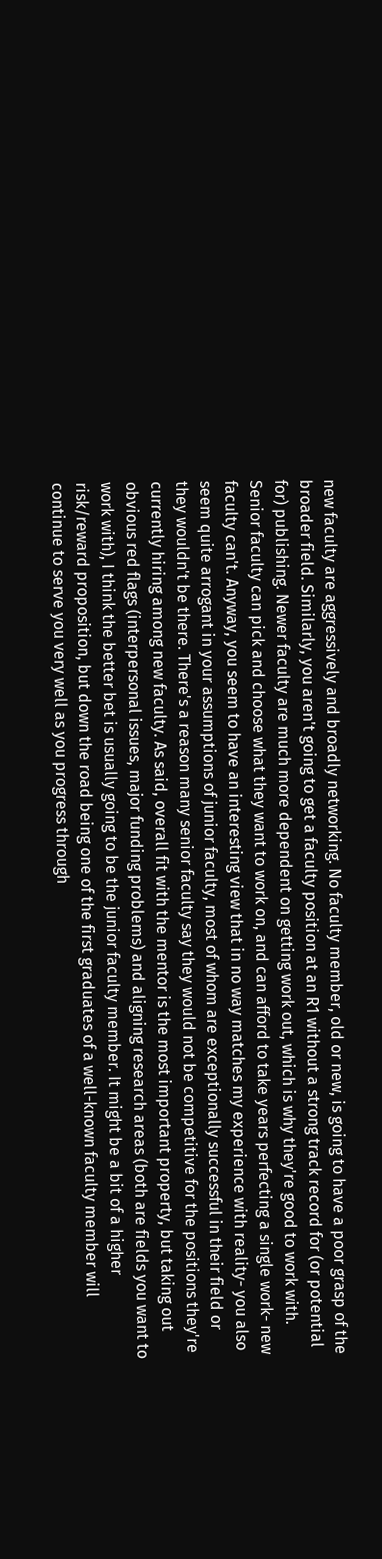new faculty are aggressively and broadly networking. No faculty member, old or new, is going to have a poor grasp of the broader field. Similarly, you aren't going to get a faculty position at an R1 without a strong track record for (or potential for) publishing. Newer faculty are much more dependent on getting work out, which is why they're good to work with. Senior faculty can pick and choose what they want to work on, and can afford to take years perfecting a single work- new faculty can't. Anyway, you seem to have an interesting view that in no way matches my experience with reality- you also seem quite arrogant in your assumptions of junior faculty, most of whom are exceptionally successful in their field or they wouldn't be there. There's a reason many senior faculty say they would not be competitive for the positions they're currently hiring among new faculty. As said, overall fit with the mentor is the most important property, but taking out obvious red flags (interpersonal issues, major funding problems) and aligning research areas (both are fields you want to work with), I think the better bet is usually going to be the junior faculty member. It might be a bit of a higher risk/reward proposition, but down the road being one of the first graduates of a well-known faculty member will continue to serve you very well as you progress through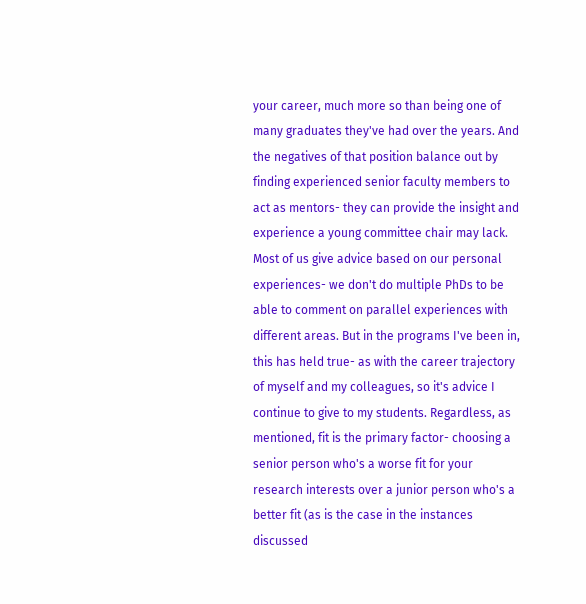your career, much more so than being one of many graduates they've had over the years. And the negatives of that position balance out by finding experienced senior faculty members to act as mentors- they can provide the insight and experience a young committee chair may lack. Most of us give advice based on our personal experiences- we don't do multiple PhDs to be able to comment on parallel experiences with different areas. But in the programs I've been in, this has held true- as with the career trajectory of myself and my colleagues, so it's advice I continue to give to my students. Regardless, as mentioned, fit is the primary factor- choosing a senior person who's a worse fit for your research interests over a junior person who's a better fit (as is the case in the instances discussed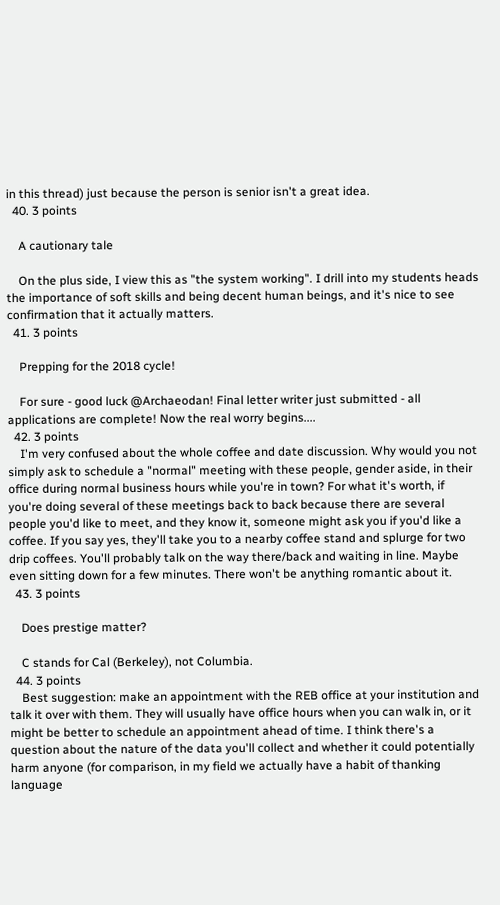in this thread) just because the person is senior isn't a great idea.
  40. 3 points

    A cautionary tale

    On the plus side, I view this as "the system working". I drill into my students heads the importance of soft skills and being decent human beings, and it's nice to see confirmation that it actually matters.
  41. 3 points

    Prepping for the 2018 cycle!

    For sure - good luck @Archaeodan! Final letter writer just submitted - all applications are complete! Now the real worry begins....
  42. 3 points
    I'm very confused about the whole coffee and date discussion. Why would you not simply ask to schedule a "normal" meeting with these people, gender aside, in their office during normal business hours while you're in town? For what it's worth, if you're doing several of these meetings back to back because there are several people you'd like to meet, and they know it, someone might ask you if you'd like a coffee. If you say yes, they'll take you to a nearby coffee stand and splurge for two drip coffees. You'll probably talk on the way there/back and waiting in line. Maybe even sitting down for a few minutes. There won't be anything romantic about it.
  43. 3 points

    Does prestige matter?

    C stands for Cal (Berkeley), not Columbia.
  44. 3 points
    Best suggestion: make an appointment with the REB office at your institution and talk it over with them. They will usually have office hours when you can walk in, or it might be better to schedule an appointment ahead of time. I think there's a question about the nature of the data you'll collect and whether it could potentially harm anyone (for comparison, in my field we actually have a habit of thanking language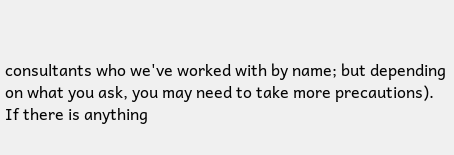consultants who we've worked with by name; but depending on what you ask, you may need to take more precautions). If there is anything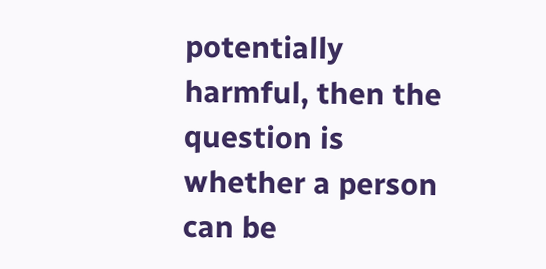potentially harmful, then the question is whether a person can be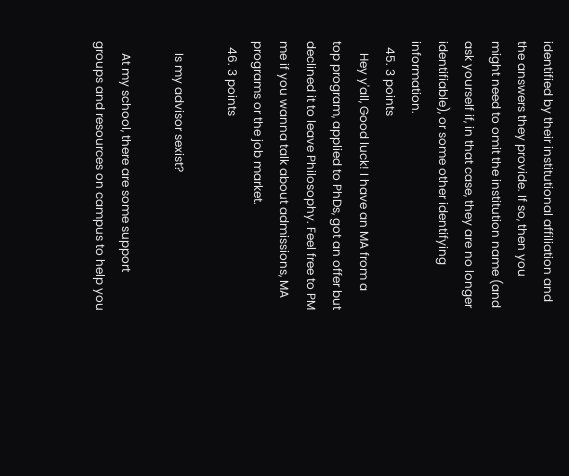identified by their institutional affiliation and the answers they provide. If so, then you might need to omit the institution name (and ask yourself if, in that case, they are no longer identifiable), or some other identifying information.
  45. 3 points
    Hey y'all, Good luck! I have an MA from a top program, applied to PhDs, got an offer but declined it to leave Philosophy. Feel free to PM me if you wanna talk about admissions, MA programs or the job market.
  46. 3 points

    Is my advisor sexist?

    At my school, there are some support groups and resources on campus to help you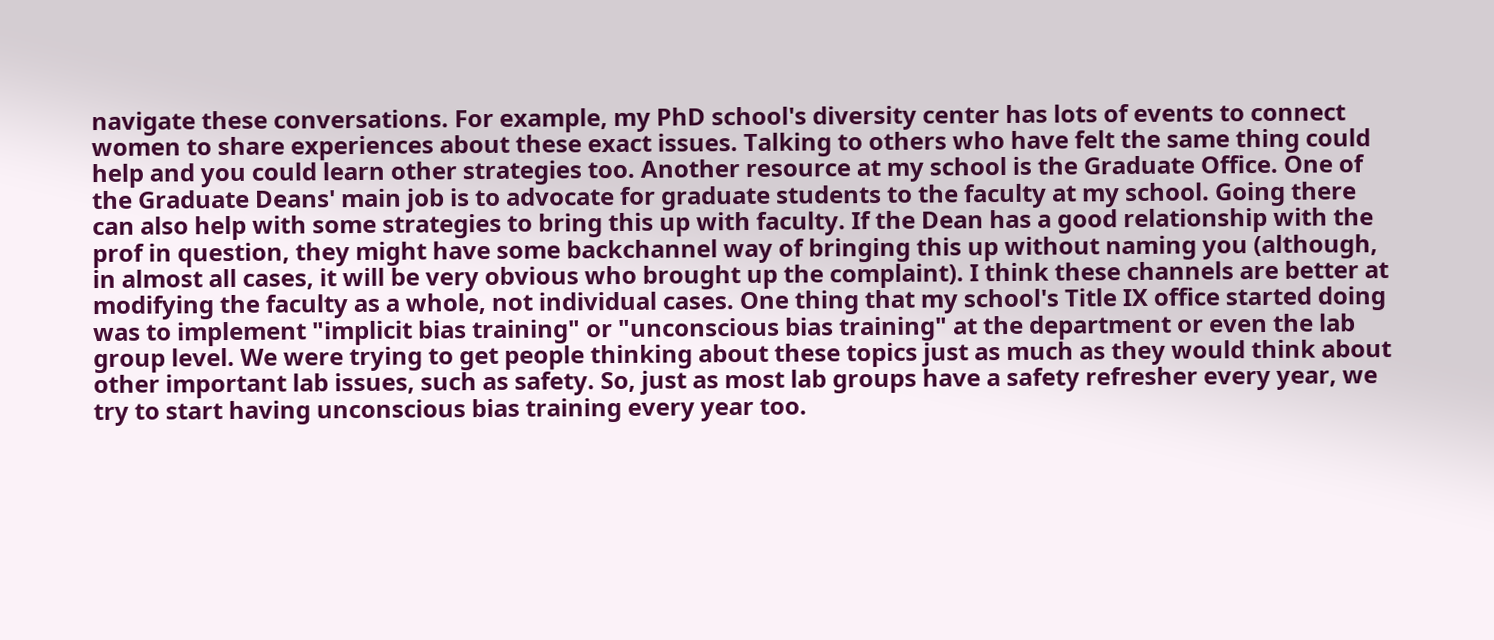navigate these conversations. For example, my PhD school's diversity center has lots of events to connect women to share experiences about these exact issues. Talking to others who have felt the same thing could help and you could learn other strategies too. Another resource at my school is the Graduate Office. One of the Graduate Deans' main job is to advocate for graduate students to the faculty at my school. Going there can also help with some strategies to bring this up with faculty. If the Dean has a good relationship with the prof in question, they might have some backchannel way of bringing this up without naming you (although, in almost all cases, it will be very obvious who brought up the complaint). I think these channels are better at modifying the faculty as a whole, not individual cases. One thing that my school's Title IX office started doing was to implement "implicit bias training" or "unconscious bias training" at the department or even the lab group level. We were trying to get people thinking about these topics just as much as they would think about other important lab issues, such as safety. So, just as most lab groups have a safety refresher every year, we try to start having unconscious bias training every year too.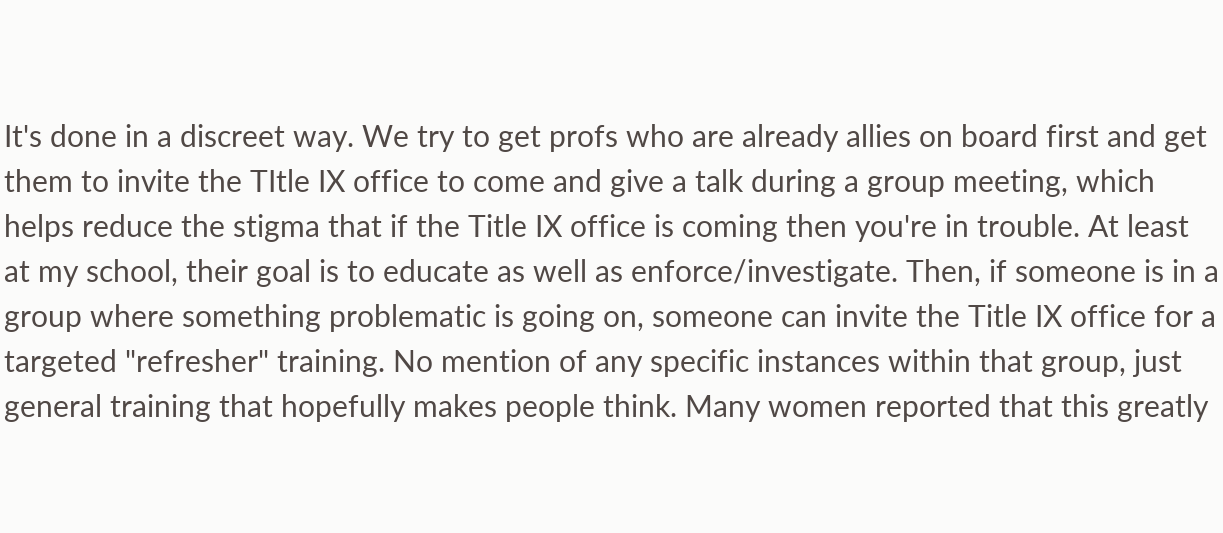It's done in a discreet way. We try to get profs who are already allies on board first and get them to invite the TItle IX office to come and give a talk during a group meeting, which helps reduce the stigma that if the Title IX office is coming then you're in trouble. At least at my school, their goal is to educate as well as enforce/investigate. Then, if someone is in a group where something problematic is going on, someone can invite the Title IX office for a targeted "refresher" training. No mention of any specific instances within that group, just general training that hopefully makes people think. Many women reported that this greatly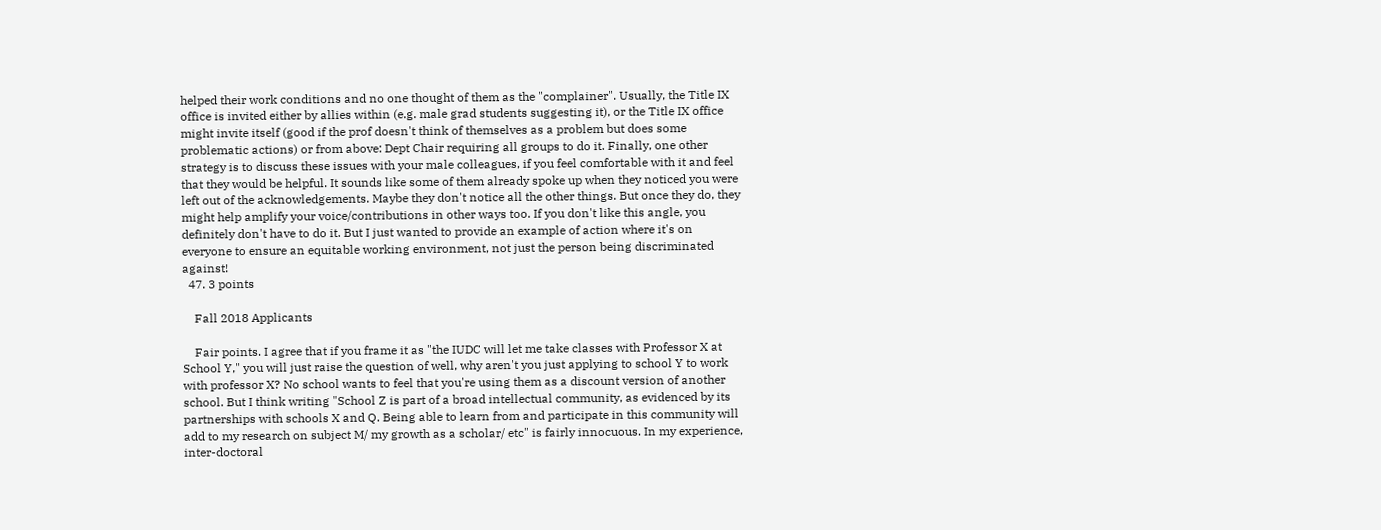helped their work conditions and no one thought of them as the "complainer". Usually, the Title IX office is invited either by allies within (e.g. male grad students suggesting it), or the Title IX office might invite itself (good if the prof doesn't think of themselves as a problem but does some problematic actions) or from above: Dept Chair requiring all groups to do it. Finally, one other strategy is to discuss these issues with your male colleagues, if you feel comfortable with it and feel that they would be helpful. It sounds like some of them already spoke up when they noticed you were left out of the acknowledgements. Maybe they don't notice all the other things. But once they do, they might help amplify your voice/contributions in other ways too. If you don't like this angle, you definitely don't have to do it. But I just wanted to provide an example of action where it's on everyone to ensure an equitable working environment, not just the person being discriminated against!
  47. 3 points

    Fall 2018 Applicants

    Fair points. I agree that if you frame it as "the IUDC will let me take classes with Professor X at School Y," you will just raise the question of well, why aren't you just applying to school Y to work with professor X? No school wants to feel that you're using them as a discount version of another school. But I think writing "School Z is part of a broad intellectual community, as evidenced by its partnerships with schools X and Q. Being able to learn from and participate in this community will add to my research on subject M/ my growth as a scholar/ etc" is fairly innocuous. In my experience, inter-doctoral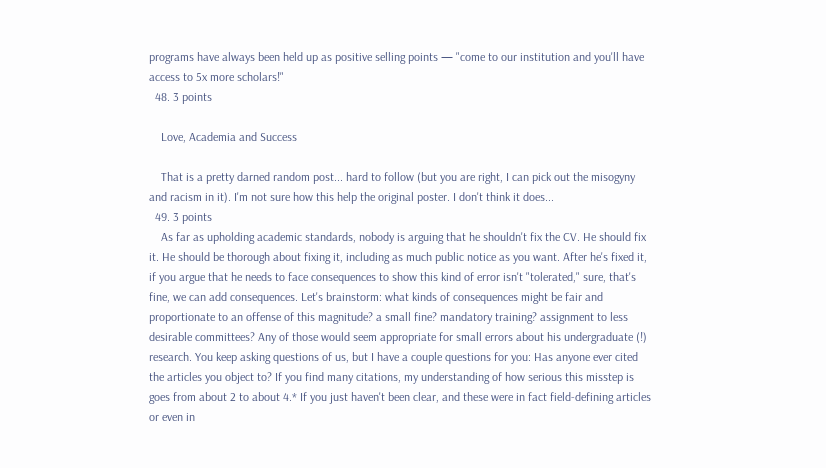programs have always been held up as positive selling points — "come to our institution and you'll have access to 5x more scholars!"
  48. 3 points

    Love, Academia and Success

    That is a pretty darned random post... hard to follow (but you are right, I can pick out the misogyny and racism in it). I'm not sure how this help the original poster. I don't think it does...
  49. 3 points
    As far as upholding academic standards, nobody is arguing that he shouldn't fix the CV. He should fix it. He should be thorough about fixing it, including as much public notice as you want. After he's fixed it, if you argue that he needs to face consequences to show this kind of error isn't "tolerated," sure, that's fine, we can add consequences. Let's brainstorm: what kinds of consequences might be fair and proportionate to an offense of this magnitude? a small fine? mandatory training? assignment to less desirable committees? Any of those would seem appropriate for small errors about his undergraduate (!) research. You keep asking questions of us, but I have a couple questions for you: Has anyone ever cited the articles you object to? If you find many citations, my understanding of how serious this misstep is goes from about 2 to about 4.* If you just haven't been clear, and these were in fact field-defining articles or even in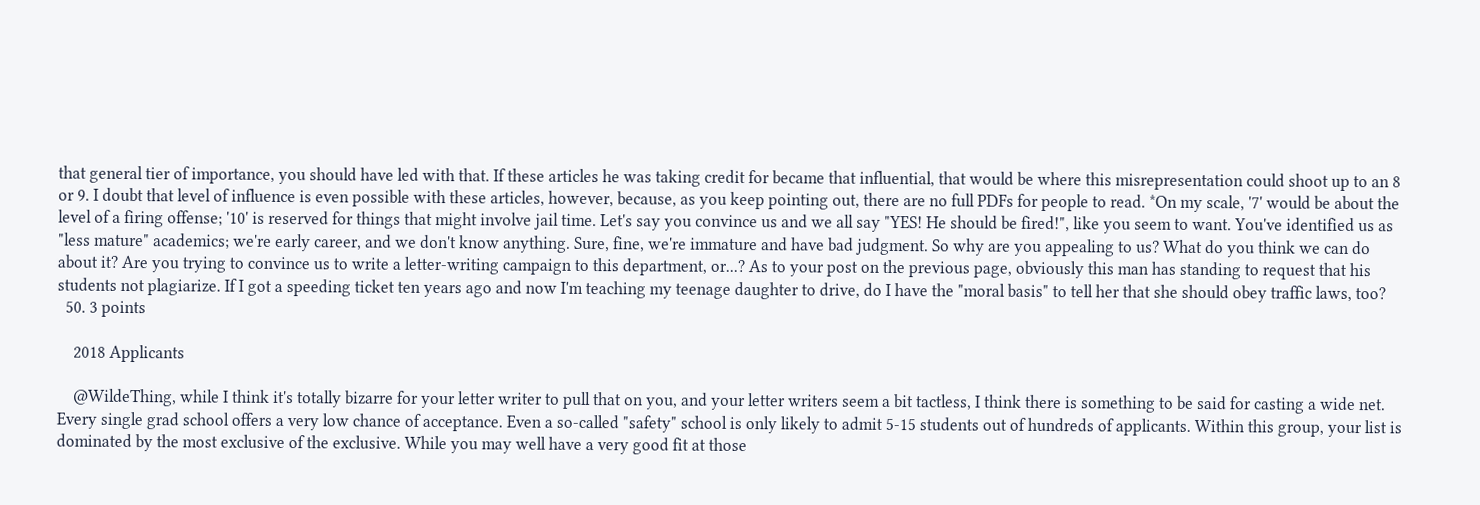that general tier of importance, you should have led with that. If these articles he was taking credit for became that influential, that would be where this misrepresentation could shoot up to an 8 or 9. I doubt that level of influence is even possible with these articles, however, because, as you keep pointing out, there are no full PDFs for people to read. *On my scale, '7' would be about the level of a firing offense; '10' is reserved for things that might involve jail time. Let's say you convince us and we all say "YES! He should be fired!", like you seem to want. You've identified us as "less mature" academics; we're early career, and we don't know anything. Sure, fine, we're immature and have bad judgment. So why are you appealing to us? What do you think we can do about it? Are you trying to convince us to write a letter-writing campaign to this department, or...? As to your post on the previous page, obviously this man has standing to request that his students not plagiarize. If I got a speeding ticket ten years ago and now I'm teaching my teenage daughter to drive, do I have the "moral basis" to tell her that she should obey traffic laws, too?
  50. 3 points

    2018 Applicants

    @WildeThing, while I think it's totally bizarre for your letter writer to pull that on you, and your letter writers seem a bit tactless, I think there is something to be said for casting a wide net. Every single grad school offers a very low chance of acceptance. Even a so-called "safety" school is only likely to admit 5-15 students out of hundreds of applicants. Within this group, your list is dominated by the most exclusive of the exclusive. While you may well have a very good fit at those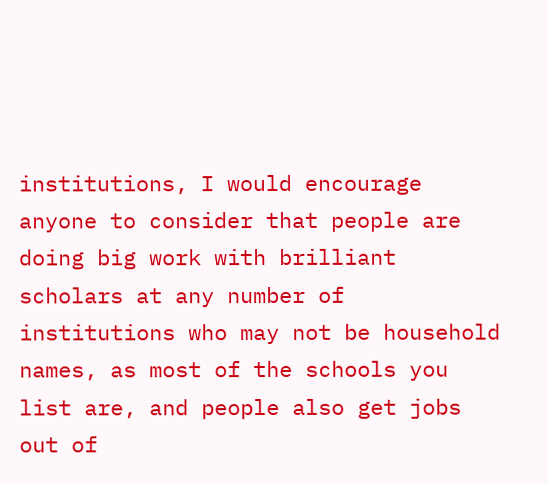institutions, I would encourage anyone to consider that people are doing big work with brilliant scholars at any number of institutions who may not be household names, as most of the schools you list are, and people also get jobs out of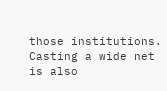those institutions. Casting a wide net is also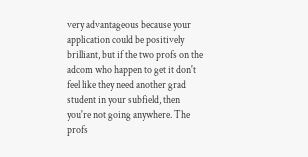very advantageous because your application could be positively brilliant, but if the two profs on the adcom who happen to get it don't feel like they need another grad student in your subfield, then you're not going anywhere. The profs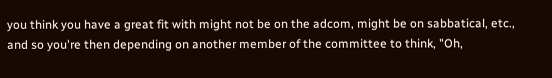you think you have a great fit with might not be on the adcom, might be on sabbatical, etc., and so you're then depending on another member of the committee to think, "Oh,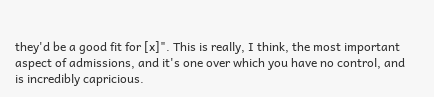they'd be a good fit for [x]". This is really, I think, the most important aspect of admissions, and it's one over which you have no control, and is incredibly capricious.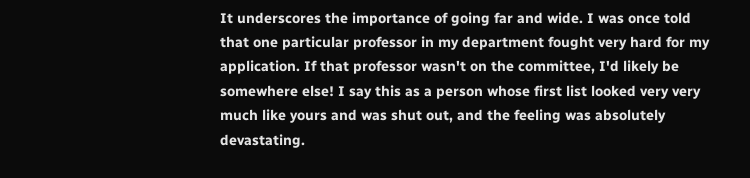It underscores the importance of going far and wide. I was once told that one particular professor in my department fought very hard for my application. If that professor wasn't on the committee, I'd likely be somewhere else! I say this as a person whose first list looked very very much like yours and was shut out, and the feeling was absolutely devastating.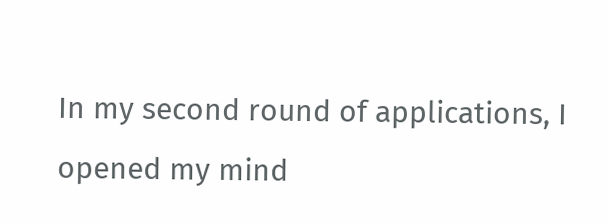In my second round of applications, I opened my mind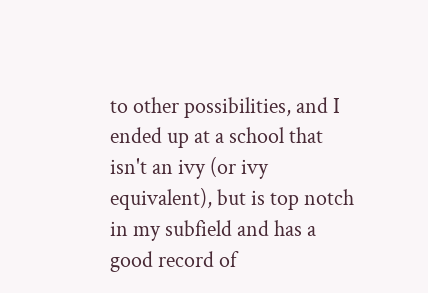to other possibilities, and I ended up at a school that isn't an ivy (or ivy equivalent), but is top notch in my subfield and has a good record of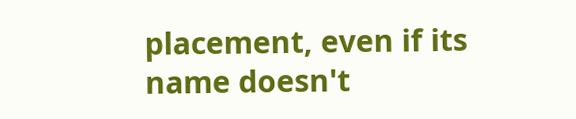placement, even if its name doesn't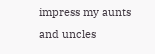impress my aunts and uncles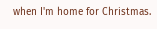when I'm home for Christmas.